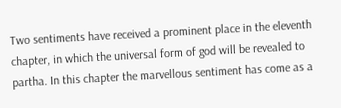Two sentiments have received a prominent place in the eleventh chapter, in which the universal form of god will be revealed to partha. In this chapter the marvellous sentiment has come as a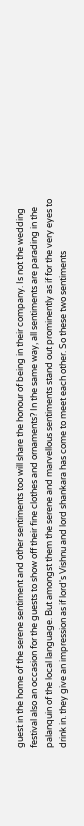guest in the home of the serene sentiment and other sentiments too will share the honour of being in their company. Is not the wedding festival also an occasion for the guests to show off their fine clothes and ornaments? In the same way, all sentiments are parading in the palanquin of the local language. But amongst them the serene and marvellous sentiments stand out prominently as if for the very eyes to drink in. they give an impression as if lord's Vishnu and lord shankara has come to meet each other. So these two sentiments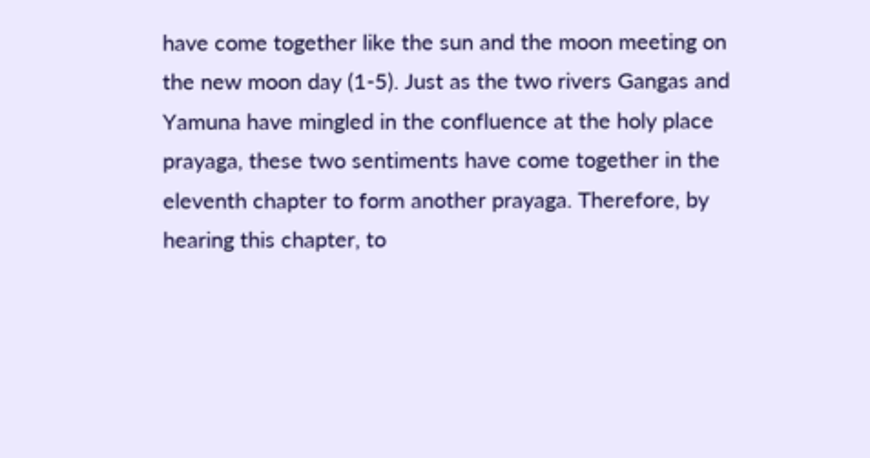have come together like the sun and the moon meeting on the new moon day (1-5). Just as the two rivers Gangas and Yamuna have mingled in the confluence at the holy place prayaga, these two sentiments have come together in the eleventh chapter to form another prayaga. Therefore, by hearing this chapter, to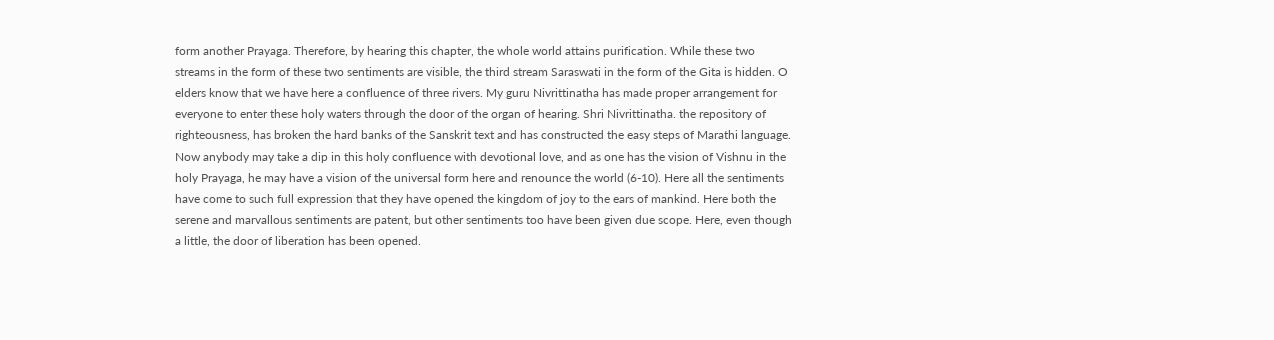form another Prayaga. Therefore, by hearing this chapter, the whole world attains purification. While these two streams in the form of these two sentiments are visible, the third stream Saraswati in the form of the Gita is hidden. O elders know that we have here a confluence of three rivers. My guru Nivrittinatha has made proper arrangement for everyone to enter these holy waters through the door of the organ of hearing. Shri Nivrittinatha. the repository of righteousness, has broken the hard banks of the Sanskrit text and has constructed the easy steps of Marathi language. Now anybody may take a dip in this holy confluence with devotional love, and as one has the vision of Vishnu in the holy Prayaga, he may have a vision of the universal form here and renounce the world (6-10). Here all the sentiments have come to such full expression that they have opened the kingdom of joy to the ears of mankind. Here both the serene and marvallous sentiments are patent, but other sentiments too have been given due scope. Here, even though a little, the door of liberation has been opened.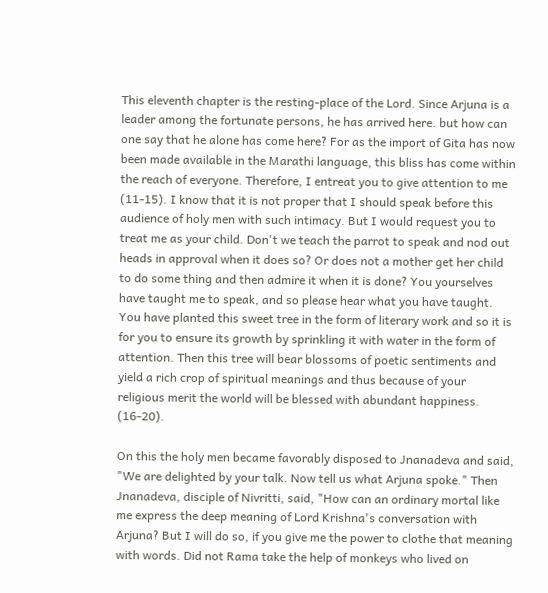This eleventh chapter is the resting-place of the Lord. Since Arjuna is a leader among the fortunate persons, he has arrived here. but how can one say that he alone has come here? For as the import of Gita has now been made available in the Marathi language, this bliss has come within the reach of everyone. Therefore, I entreat you to give attention to me (11-15). I know that it is not proper that I should speak before this audience of holy men with such intimacy. But I would request you to treat me as your child. Don't we teach the parrot to speak and nod out heads in approval when it does so? Or does not a mother get her child to do some thing and then admire it when it is done? You yourselves have taught me to speak, and so please hear what you have taught. You have planted this sweet tree in the form of literary work and so it is for you to ensure its growth by sprinkling it with water in the form of attention. Then this tree will bear blossoms of poetic sentiments and yield a rich crop of spiritual meanings and thus because of your religious merit the world will be blessed with abundant happiness. (16-20).

On this the holy men became favorably disposed to Jnanadeva and said, "We are delighted by your talk. Now tell us what Arjuna spoke." Then Jnanadeva, disciple of Nivritti, said, "How can an ordinary mortal like me express the deep meaning of Lord Krishna's conversation with Arjuna? But I will do so, if you give me the power to clothe that meaning with words. Did not Rama take the help of monkeys who lived on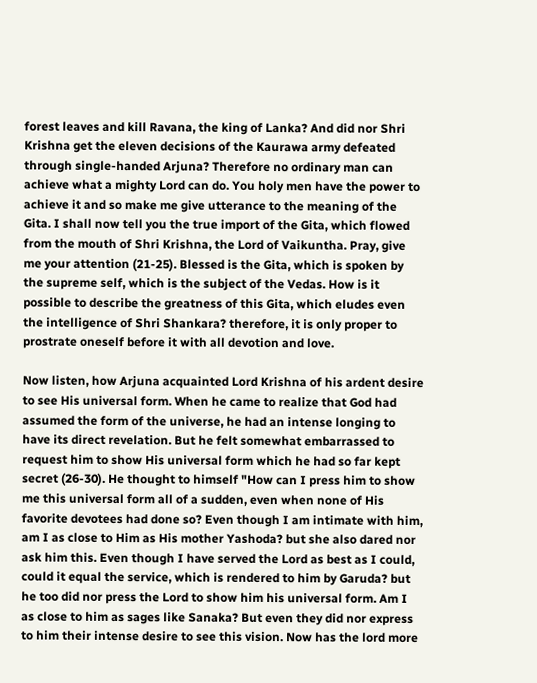forest leaves and kill Ravana, the king of Lanka? And did nor Shri Krishna get the eleven decisions of the Kaurawa army defeated through single-handed Arjuna? Therefore no ordinary man can achieve what a mighty Lord can do. You holy men have the power to achieve it and so make me give utterance to the meaning of the Gita. I shall now tell you the true import of the Gita, which flowed from the mouth of Shri Krishna, the Lord of Vaikuntha. Pray, give me your attention (21-25). Blessed is the Gita, which is spoken by the supreme self, which is the subject of the Vedas. How is it possible to describe the greatness of this Gita, which eludes even the intelligence of Shri Shankara? therefore, it is only proper to prostrate oneself before it with all devotion and love.

Now listen, how Arjuna acquainted Lord Krishna of his ardent desire to see His universal form. When he came to realize that God had assumed the form of the universe, he had an intense longing to have its direct revelation. But he felt somewhat embarrassed to request him to show His universal form which he had so far kept secret (26-30). He thought to himself "How can I press him to show me this universal form all of a sudden, even when none of His favorite devotees had done so? Even though I am intimate with him, am I as close to Him as His mother Yashoda? but she also dared nor ask him this. Even though I have served the Lord as best as I could, could it equal the service, which is rendered to him by Garuda? but he too did nor press the Lord to show him his universal form. Am I as close to him as sages like Sanaka? But even they did nor express to him their intense desire to see this vision. Now has the lord more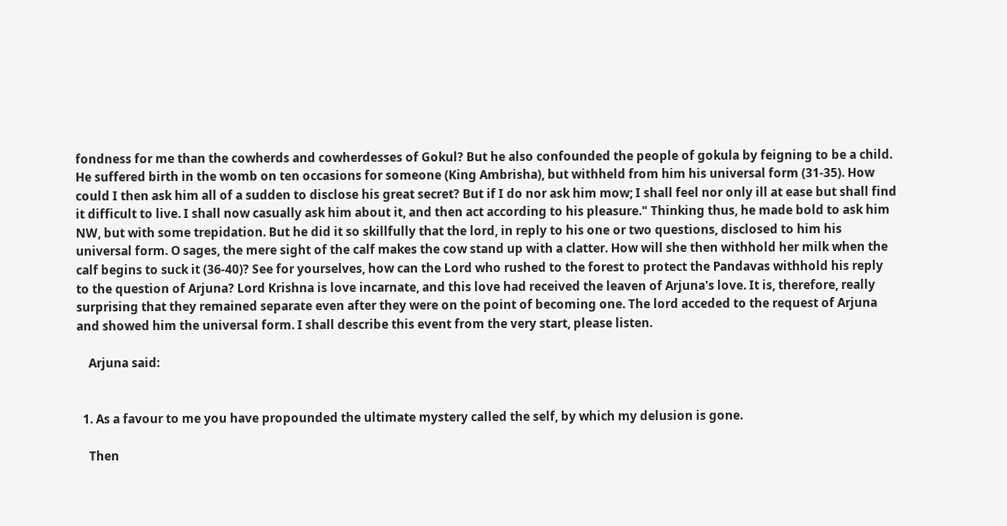fondness for me than the cowherds and cowherdesses of Gokul? But he also confounded the people of gokula by feigning to be a child. He suffered birth in the womb on ten occasions for someone (King Ambrisha), but withheld from him his universal form (31-35). How could I then ask him all of a sudden to disclose his great secret? But if I do nor ask him mow; I shall feel nor only ill at ease but shall find it difficult to live. I shall now casually ask him about it, and then act according to his pleasure." Thinking thus, he made bold to ask him NW, but with some trepidation. But he did it so skillfully that the lord, in reply to his one or two questions, disclosed to him his universal form. O sages, the mere sight of the calf makes the cow stand up with a clatter. How will she then withhold her milk when the calf begins to suck it (36-40)? See for yourselves, how can the Lord who rushed to the forest to protect the Pandavas withhold his reply to the question of Arjuna? Lord Krishna is love incarnate, and this love had received the leaven of Arjuna's love. It is, therefore, really surprising that they remained separate even after they were on the point of becoming one. The lord acceded to the request of Arjuna and showed him the universal form. I shall describe this event from the very start, please listen.

    Arjuna said:


  1. As a favour to me you have propounded the ultimate mystery called the self, by which my delusion is gone.

    Then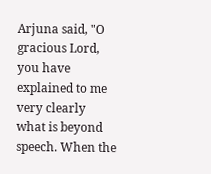Arjuna said, "O gracious Lord, you have explained to me very clearly what is beyond speech. When the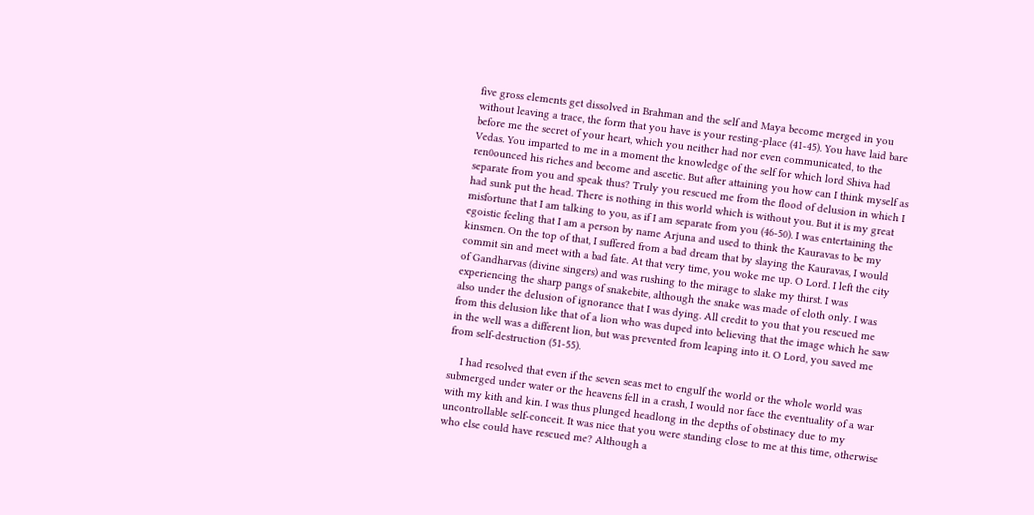five gross elements get dissolved in Brahman and the self and Maya become merged in you without leaving a trace, the form that you have is your resting-place (41-45). You have laid bare before me the secret of your heart, which you neither had nor even communicated, to the Vedas. You imparted to me in a moment the knowledge of the self for which lord Shiva had ren0ounced his riches and become and ascetic. But after attaining you how can I think myself as separate from you and speak thus? Truly you rescued me from the flood of delusion in which I had sunk put the head. There is nothing in this world which is without you. But it is my great misfortune that I am talking to you, as if I am separate from you (46-50). I was entertaining the egoistic feeling that I am a person by name Arjuna and used to think the Kauravas to be my kinsmen. On the top of that, I suffered from a bad dream that by slaying the Kauravas, I would commit sin and meet with a bad fate. At that very time, you woke me up. O Lord. I left the city of Gandharvas (divine singers) and was rushing to the mirage to slake my thirst. I was experiencing the sharp pangs of snakebite, although the snake was made of cloth only. I was also under the delusion of ignorance that I was dying. All credit to you that you rescued me from this delusion like that of a lion who was duped into believing that the image which he saw in the well was a different lion, but was prevented from leaping into it. O Lord, you saved me from self-destruction (51-55).

    I had resolved that even if the seven seas met to engulf the world or the whole world was submerged under water or the heavens fell in a crash, I would nor face the eventuality of a war with my kith and kin. I was thus plunged headlong in the depths of obstinacy due to my uncontrollable self-conceit. It was nice that you were standing close to me at this time, otherwise who else could have rescued me? Although a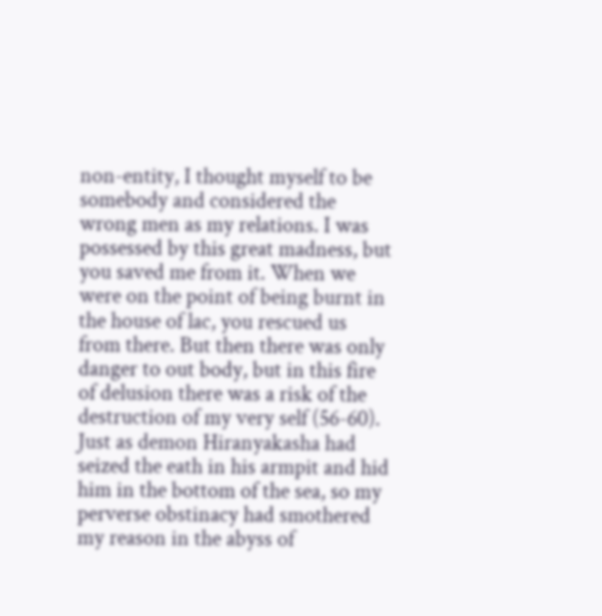non-entity, I thought myself to be somebody and considered the wrong men as my relations. I was possessed by this great madness, but you saved me from it. When we were on the point of being burnt in the house of lac, you rescued us from there. But then there was only danger to out body, but in this fire of delusion there was a risk of the destruction of my very self (56-60). Just as demon Hiranyakasha had seized the eath in his armpit and hid him in the bottom of the sea, so my perverse obstinacy had smothered my reason in the abyss of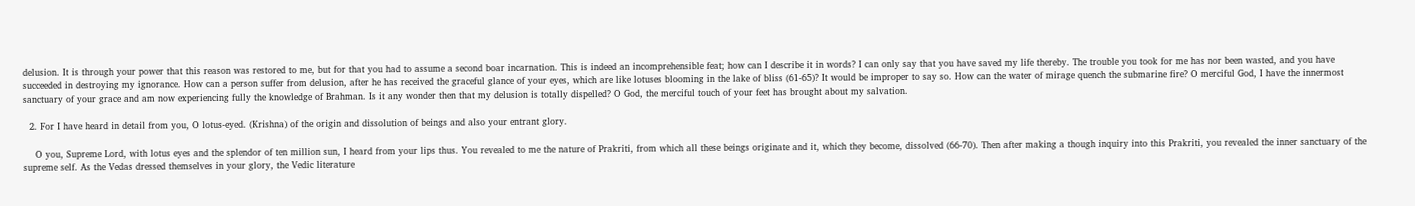delusion. It is through your power that this reason was restored to me, but for that you had to assume a second boar incarnation. This is indeed an incomprehensible feat; how can I describe it in words? I can only say that you have saved my life thereby. The trouble you took for me has nor been wasted, and you have succeeded in destroying my ignorance. How can a person suffer from delusion, after he has received the graceful glance of your eyes, which are like lotuses blooming in the lake of bliss (61-65)? It would be improper to say so. How can the water of mirage quench the submarine fire? O merciful God, I have the innermost sanctuary of your grace and am now experiencing fully the knowledge of Brahman. Is it any wonder then that my delusion is totally dispelled? O God, the merciful touch of your feet has brought about my salvation.

  2. For I have heard in detail from you, O lotus-eyed. (Krishna) of the origin and dissolution of beings and also your entrant glory.

    O you, Supreme Lord, with lotus eyes and the splendor of ten million sun, I heard from your lips thus. You revealed to me the nature of Prakriti, from which all these beings originate and it, which they become, dissolved (66-70). Then after making a though inquiry into this Prakriti, you revealed the inner sanctuary of the supreme self. As the Vedas dressed themselves in your glory, the Vedic literature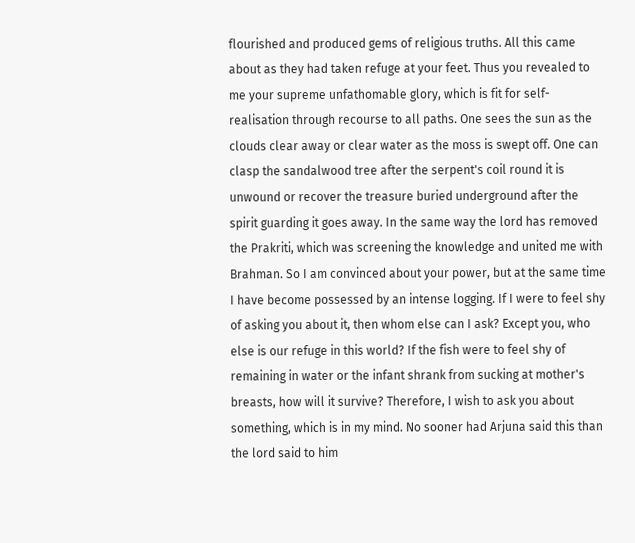flourished and produced gems of religious truths. All this came about as they had taken refuge at your feet. Thus you revealed to me your supreme unfathomable glory, which is fit for self-realisation through recourse to all paths. One sees the sun as the clouds clear away or clear water as the moss is swept off. One can clasp the sandalwood tree after the serpent's coil round it is unwound or recover the treasure buried underground after the spirit guarding it goes away. In the same way the lord has removed the Prakriti, which was screening the knowledge and united me with Brahman. So I am convinced about your power, but at the same time I have become possessed by an intense logging. If I were to feel shy of asking you about it, then whom else can I ask? Except you, who else is our refuge in this world? If the fish were to feel shy of remaining in water or the infant shrank from sucking at mother's breasts, how will it survive? Therefore, I wish to ask you about something, which is in my mind. No sooner had Arjuna said this than the lord said to him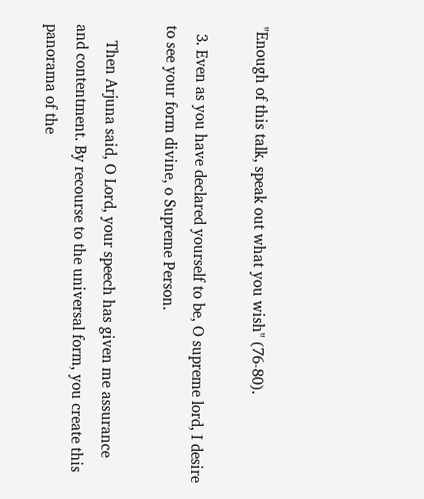"Enough of this talk, speak out what you wish" (76-80).

  3. Even as you have declared yourself to be, O supreme lord, I desire to see your form divine, o Supreme Person.

    Then Arjuna said, O Lord, your speech has given me assurance and contentment. By recourse to the universal form, you create this panorama of the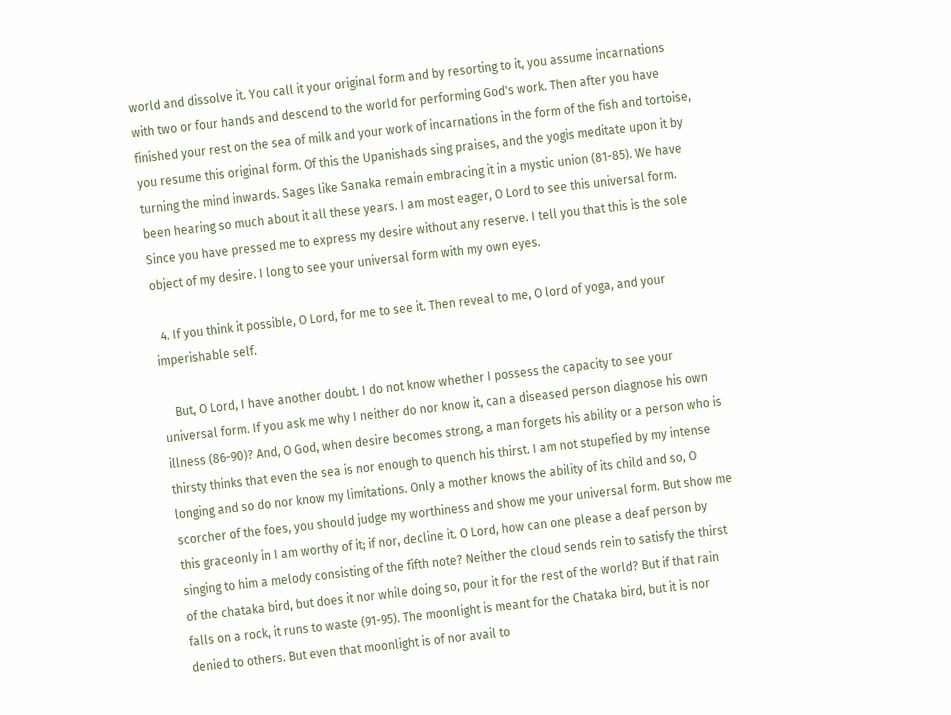world and dissolve it. You call it your original form and by resorting to it, you assume incarnations with two or four hands and descend to the world for performing God's work. Then after you have finished your rest on the sea of milk and your work of incarnations in the form of the fish and tortoise, you resume this original form. Of this the Upanishads sing praises, and the yogis meditate upon it by turning the mind inwards. Sages like Sanaka remain embracing it in a mystic union (81-85). We have been hearing so much about it all these years. I am most eager, O Lord to see this universal form. Since you have pressed me to express my desire without any reserve. I tell you that this is the sole object of my desire. I long to see your universal form with my own eyes.

  4. If you think it possible, O Lord, for me to see it. Then reveal to me, O lord of yoga, and your imperishable self.

    But, O Lord, I have another doubt. I do not know whether I possess the capacity to see your universal form. If you ask me why I neither do nor know it, can a diseased person diagnose his own illness (86-90)? And, O God, when desire becomes strong, a man forgets his ability or a person who is thirsty thinks that even the sea is nor enough to quench his thirst. I am not stupefied by my intense longing and so do nor know my limitations. Only a mother knows the ability of its child and so, O scorcher of the foes, you should judge my worthiness and show me your universal form. But show me this graceonly in I am worthy of it; if nor, decline it. O Lord, how can one please a deaf person by singing to him a melody consisting of the fifth note? Neither the cloud sends rein to satisfy the thirst of the chataka bird, but does it nor while doing so, pour it for the rest of the world? But if that rain falls on a rock, it runs to waste (91-95). The moonlight is meant for the Chataka bird, but it is nor denied to others. But even that moonlight is of nor avail to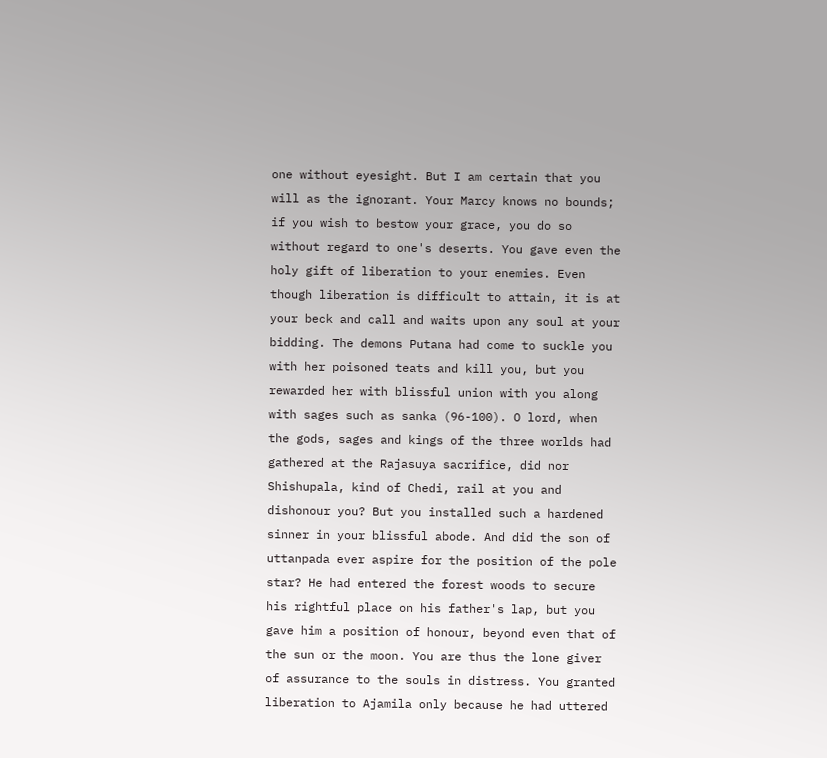one without eyesight. But I am certain that you will as the ignorant. Your Marcy knows no bounds; if you wish to bestow your grace, you do so without regard to one's deserts. You gave even the holy gift of liberation to your enemies. Even though liberation is difficult to attain, it is at your beck and call and waits upon any soul at your bidding. The demons Putana had come to suckle you with her poisoned teats and kill you, but you rewarded her with blissful union with you along with sages such as sanka (96-100). O lord, when the gods, sages and kings of the three worlds had gathered at the Rajasuya sacrifice, did nor Shishupala, kind of Chedi, rail at you and dishonour you? But you installed such a hardened sinner in your blissful abode. And did the son of uttanpada ever aspire for the position of the pole star? He had entered the forest woods to secure his rightful place on his father's lap, but you gave him a position of honour, beyond even that of the sun or the moon. You are thus the lone giver of assurance to the souls in distress. You granted liberation to Ajamila only because he had uttered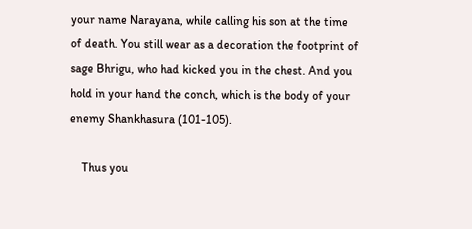your name Narayana, while calling his son at the time of death. You still wear as a decoration the footprint of sage Bhrigu, who had kicked you in the chest. And you hold in your hand the conch, which is the body of your enemy Shankhasura (101-105).

    Thus you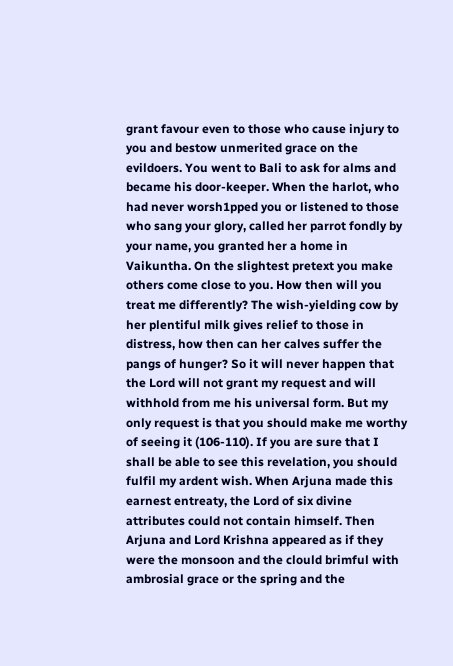grant favour even to those who cause injury to you and bestow unmerited grace on the evildoers. You went to Bali to ask for alms and became his door-keeper. When the harlot, who had never worsh1pped you or listened to those who sang your glory, called her parrot fondly by your name, you granted her a home in Vaikuntha. On the slightest pretext you make others come close to you. How then will you treat me differently? The wish-yielding cow by her plentiful milk gives relief to those in distress, how then can her calves suffer the pangs of hunger? So it will never happen that the Lord will not grant my request and will withhold from me his universal form. But my only request is that you should make me worthy of seeing it (106-110). If you are sure that I shall be able to see this revelation, you should fulfil my ardent wish. When Arjuna made this earnest entreaty, the Lord of six divine attributes could not contain himself. Then Arjuna and Lord Krishna appeared as if they were the monsoon and the clould brimful with ambrosial grace or the spring and the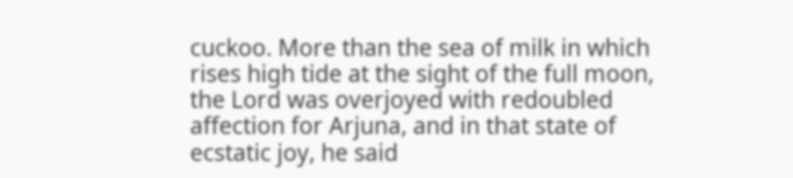cuckoo. More than the sea of milk in which rises high tide at the sight of the full moon, the Lord was overjoyed with redoubled affection for Arjuna, and in that state of ecstatic joy, he said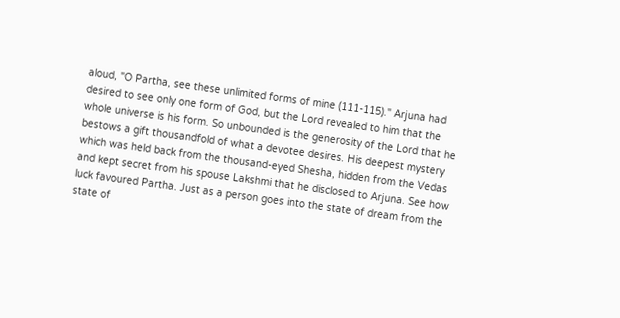aloud, "O Partha, see these unlimited forms of mine (111-115)." Arjuna had desired to see only one form of God, but the Lord revealed to him that the whole universe is his form. So unbounded is the generosity of the Lord that he bestows a gift thousandfold of what a devotee desires. His deepest mystery which was held back from the thousand-eyed Shesha, hidden from the Vedas and kept secret from his spouse Lakshmi that he disclosed to Arjuna. See how luck favoured Partha. Just as a person goes into the state of dream from the state of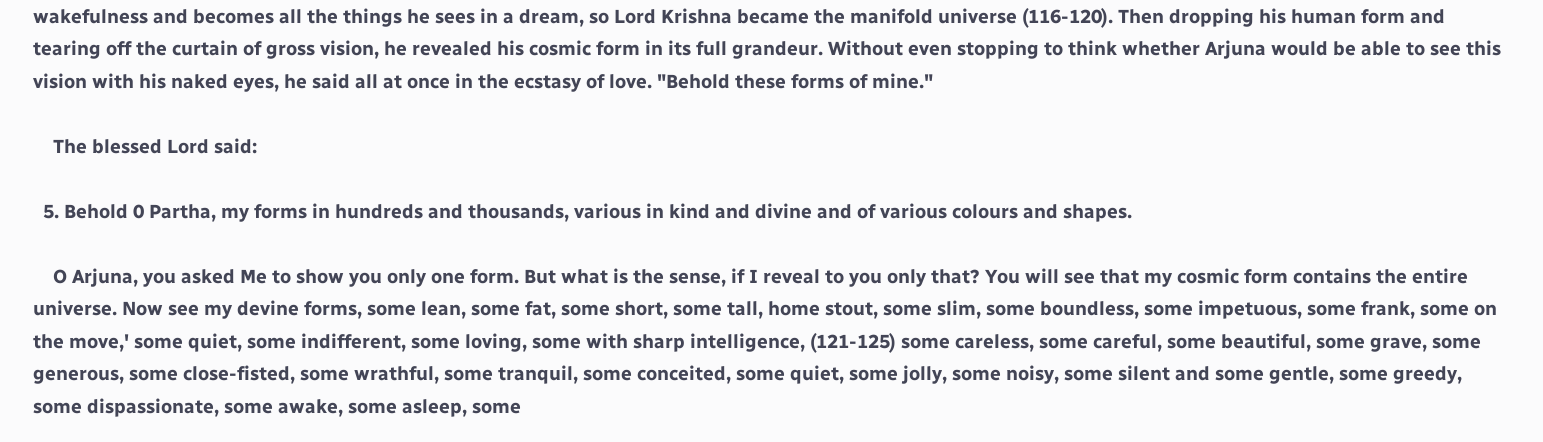wakefulness and becomes all the things he sees in a dream, so Lord Krishna became the manifold universe (116-120). Then dropping his human form and tearing off the curtain of gross vision, he revealed his cosmic form in its full grandeur. Without even stopping to think whether Arjuna would be able to see this vision with his naked eyes, he said all at once in the ecstasy of love. "Behold these forms of mine."

    The blessed Lord said:

  5. Behold 0 Partha, my forms in hundreds and thousands, various in kind and divine and of various colours and shapes.

    O Arjuna, you asked Me to show you only one form. But what is the sense, if I reveal to you only that? You will see that my cosmic form contains the entire universe. Now see my devine forms, some lean, some fat, some short, some tall, home stout, some slim, some boundless, some impetuous, some frank, some on the move,' some quiet, some indifferent, some loving, some with sharp intelligence, (121-125) some careless, some careful, some beautiful, some grave, some generous, some close-fisted, some wrathful, some tranquil, some conceited, some quiet, some jolly, some noisy, some silent and some gentle, some greedy, some dispassionate, some awake, some asleep, some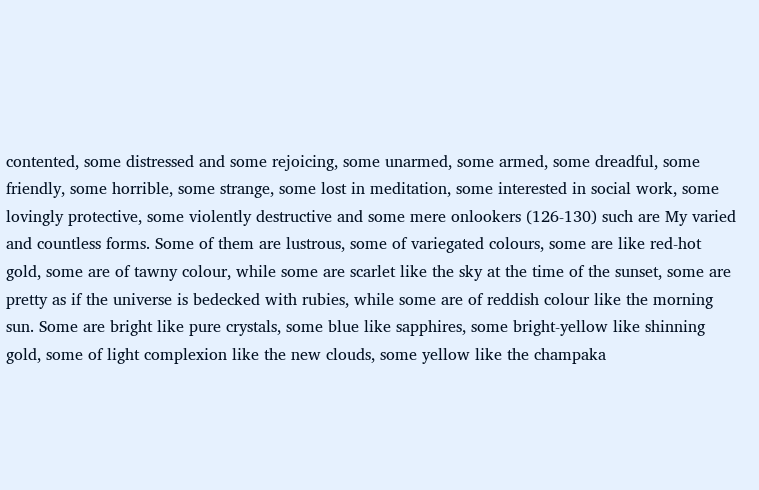contented, some distressed and some rejoicing, some unarmed, some armed, some dreadful, some friendly, some horrible, some strange, some lost in meditation, some interested in social work, some lovingly protective, some violently destructive and some mere onlookers (126-130) such are My varied and countless forms. Some of them are lustrous, some of variegated colours, some are like red-hot gold, some are of tawny colour, while some are scarlet like the sky at the time of the sunset, some are pretty as if the universe is bedecked with rubies, while some are of reddish colour like the morning sun. Some are bright like pure crystals, some blue like sapphires, some bright-yellow like shinning gold, some of light complexion like the new clouds, some yellow like the champaka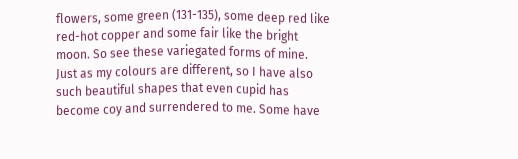flowers, some green (131-135), some deep red like red-hot copper and some fair like the bright moon. So see these variegated forms of mine. Just as my colours are different, so I have also such beautiful shapes that even cupid has become coy and surrendered to me. Some have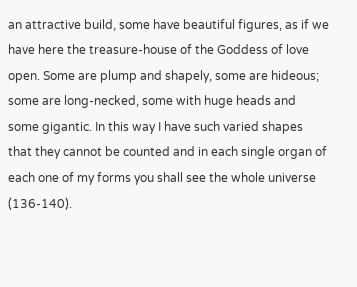an attractive build, some have beautiful figures, as if we have here the treasure-house of the Goddess of love open. Some are plump and shapely, some are hideous; some are long-necked, some with huge heads and some gigantic. In this way I have such varied shapes that they cannot be counted and in each single organ of each one of my forms you shall see the whole universe (136-140).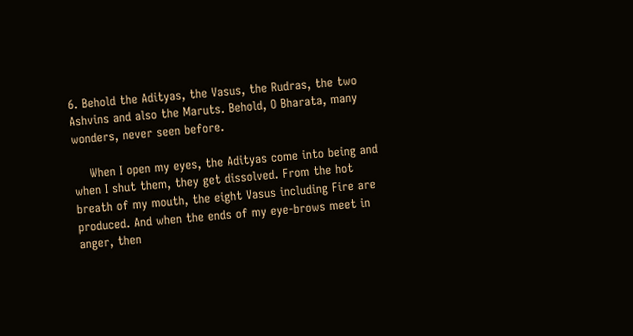6. Behold the Adityas, the Vasus, the Rudras, the two Ashvins and also the Maruts. Behold, O Bharata, many wonders, never seen before.

    When I open my eyes, the Adityas come into being and when I shut them, they get dissolved. From the hot breath of my mouth, the eight Vasus including Fire are produced. And when the ends of my eye-brows meet in anger, then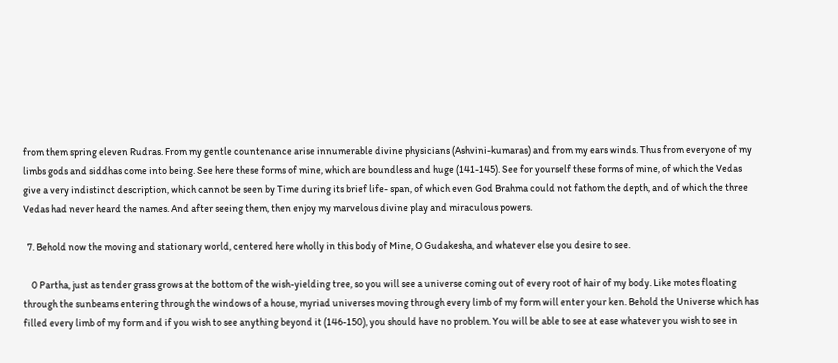from them spring eleven Rudras. From my gentle countenance arise innumerable divine physicians (Ashvini-kumaras) and from my ears winds. Thus from everyone of my limbs gods and siddhas come into being. See here these forms of mine, which are boundless and huge (141-145). See for yourself these forms of mine, of which the Vedas give a very indistinct description, which cannot be seen by Time during its brief life- span, of which even God Brahma could not fathom the depth, and of which the three Vedas had never heard the names. And after seeing them, then enjoy my marvelous divine play and miraculous powers.

  7. Behold now the moving and stationary world, centered here wholly in this body of Mine, O Gudakesha, and whatever else you desire to see.

    0 Partha, just as tender grass grows at the bottom of the wish-yielding tree, so you will see a universe coming out of every root of hair of my body. Like motes floating through the sunbeams entering through the windows of a house, myriad universes moving through every limb of my form will enter your ken. Behold the Universe which has filled every limb of my form and if you wish to see anything beyond it (146-150), you should have no problem. You will be able to see at ease whatever you wish to see in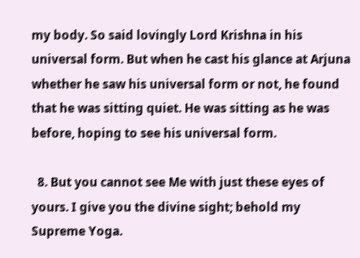my body. So said lovingly Lord Krishna in his universal form. But when he cast his glance at Arjuna whether he saw his universal form or not, he found that he was sitting quiet. He was sitting as he was before, hoping to see his universal form.

  8. But you cannot see Me with just these eyes of yours. I give you the divine sight; behold my Supreme Yoga.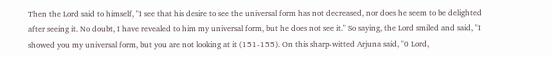Then the Lord said to himself, "I see that his desire to see the universal form has not decreased, nor does he seem to be delighted after seeing it. No doubt, I have revealed to him my universal form, but he does not see it." So saying, the Lord smiled and said, "I showed you my universal form, but you are not looking at it (151-155). On this sharp-witted Arjuna said, "0 Lord,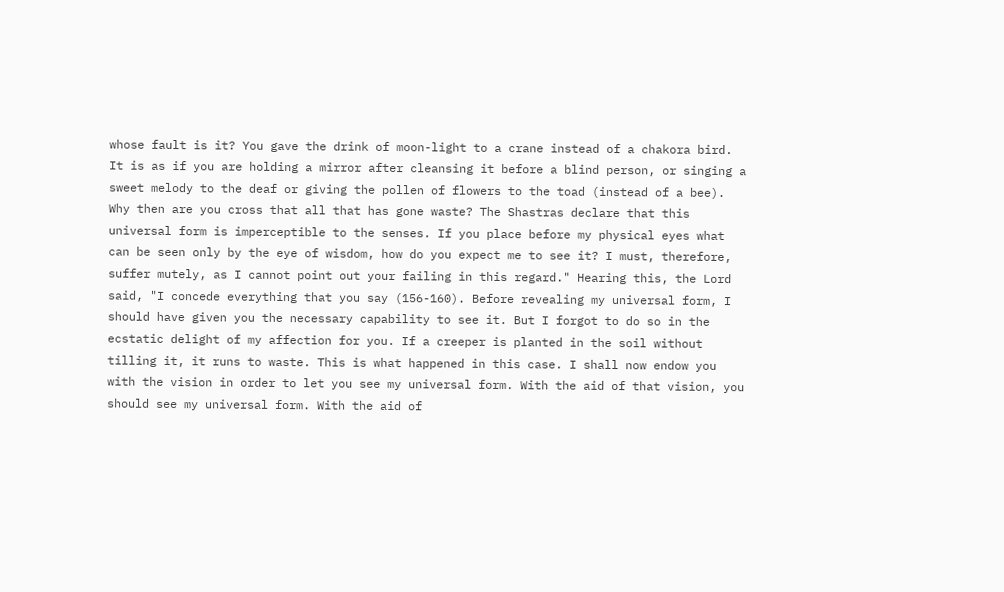whose fault is it? You gave the drink of moon-light to a crane instead of a chakora bird. It is as if you are holding a mirror after cleansing it before a blind person, or singing a sweet melody to the deaf or giving the pollen of flowers to the toad (instead of a bee). Why then are you cross that all that has gone waste? The Shastras declare that this universal form is imperceptible to the senses. If you place before my physical eyes what can be seen only by the eye of wisdom, how do you expect me to see it? I must, therefore, suffer mutely, as I cannot point out your failing in this regard." Hearing this, the Lord said, "I concede everything that you say (156-160). Before revealing my universal form, I should have given you the necessary capability to see it. But I forgot to do so in the ecstatic delight of my affection for you. If a creeper is planted in the soil without tilling it, it runs to waste. This is what happened in this case. I shall now endow you with the vision in order to let you see my universal form. With the aid of that vision, you should see my universal form. With the aid of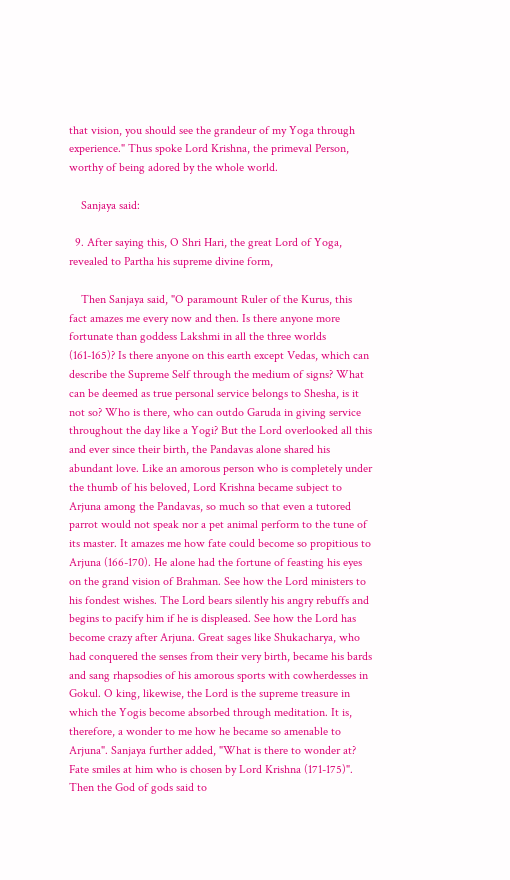that vision, you should see the grandeur of my Yoga through experience." Thus spoke Lord Krishna, the primeval Person, worthy of being adored by the whole world.

    Sanjaya said:

  9. After saying this, O Shri Hari, the great Lord of Yoga, revealed to Partha his supreme divine form,

    Then Sanjaya said, "O paramount Ruler of the Kurus, this fact amazes me every now and then. Is there anyone more fortunate than goddess Lakshmi in all the three worlds (161-165)? Is there anyone on this earth except Vedas, which can describe the Supreme Self through the medium of signs? What can be deemed as true personal service belongs to Shesha, is it not so? Who is there, who can outdo Garuda in giving service throughout the day like a Yogi? But the Lord overlooked all this and ever since their birth, the Pandavas alone shared his abundant love. Like an amorous person who is completely under the thumb of his beloved, Lord Krishna became subject to Arjuna among the Pandavas, so much so that even a tutored parrot would not speak nor a pet animal perform to the tune of its master. It amazes me how fate could become so propitious to Arjuna (166-170). He alone had the fortune of feasting his eyes on the grand vision of Brahman. See how the Lord ministers to his fondest wishes. The Lord bears silently his angry rebuffs and begins to pacify him if he is displeased. See how the Lord has become crazy after Arjuna. Great sages like Shukacharya, who had conquered the senses from their very birth, became his bards and sang rhapsodies of his amorous sports with cowherdesses in Gokul. O king, likewise, the Lord is the supreme treasure in which the Yogis become absorbed through meditation. It is, therefore, a wonder to me how he became so amenable to Arjuna". Sanjaya further added, "What is there to wonder at? Fate smiles at him who is chosen by Lord Krishna (171-175)". Then the God of gods said to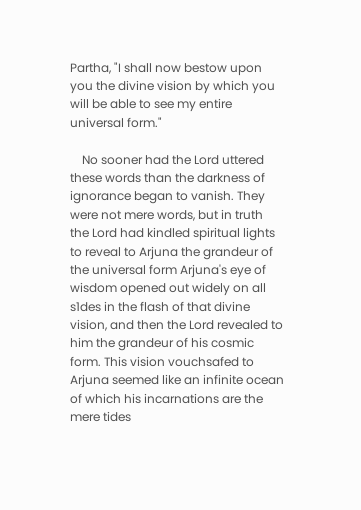Partha, "I shall now bestow upon you the divine vision by which you will be able to see my entire universal form."

    No sooner had the Lord uttered these words than the darkness of ignorance began to vanish. They were not mere words, but in truth the Lord had kindled spiritual lights to reveal to Arjuna the grandeur of the universal form Arjuna's eye of wisdom opened out widely on all s1des in the flash of that divine vision, and then the Lord revealed to him the grandeur of his cosmic form. This vision vouchsafed to Arjuna seemed like an infinite ocean of which his incarnations are the mere tides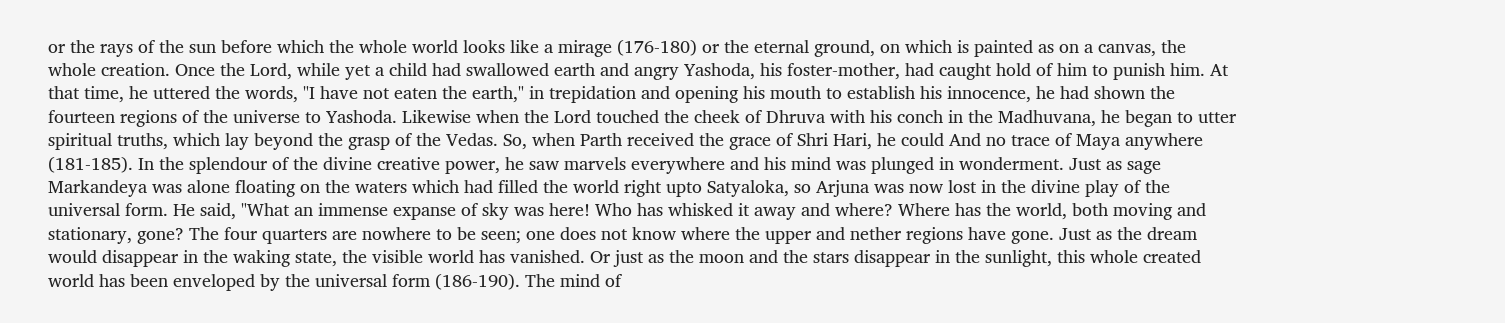or the rays of the sun before which the whole world looks like a mirage (176-180) or the eternal ground, on which is painted as on a canvas, the whole creation. Once the Lord, while yet a child had swallowed earth and angry Yashoda, his foster-mother, had caught hold of him to punish him. At that time, he uttered the words, "I have not eaten the earth," in trepidation and opening his mouth to establish his innocence, he had shown the fourteen regions of the universe to Yashoda. Likewise when the Lord touched the cheek of Dhruva with his conch in the Madhuvana, he began to utter spiritual truths, which lay beyond the grasp of the Vedas. So, when Parth received the grace of Shri Hari, he could And no trace of Maya anywhere (181-185). In the splendour of the divine creative power, he saw marvels everywhere and his mind was plunged in wonderment. Just as sage Markandeya was alone floating on the waters which had filled the world right upto Satyaloka, so Arjuna was now lost in the divine play of the universal form. He said, "What an immense expanse of sky was here! Who has whisked it away and where? Where has the world, both moving and stationary, gone? The four quarters are nowhere to be seen; one does not know where the upper and nether regions have gone. Just as the dream would disappear in the waking state, the visible world has vanished. Or just as the moon and the stars disappear in the sunlight, this whole created world has been enveloped by the universal form (186-190). The mind of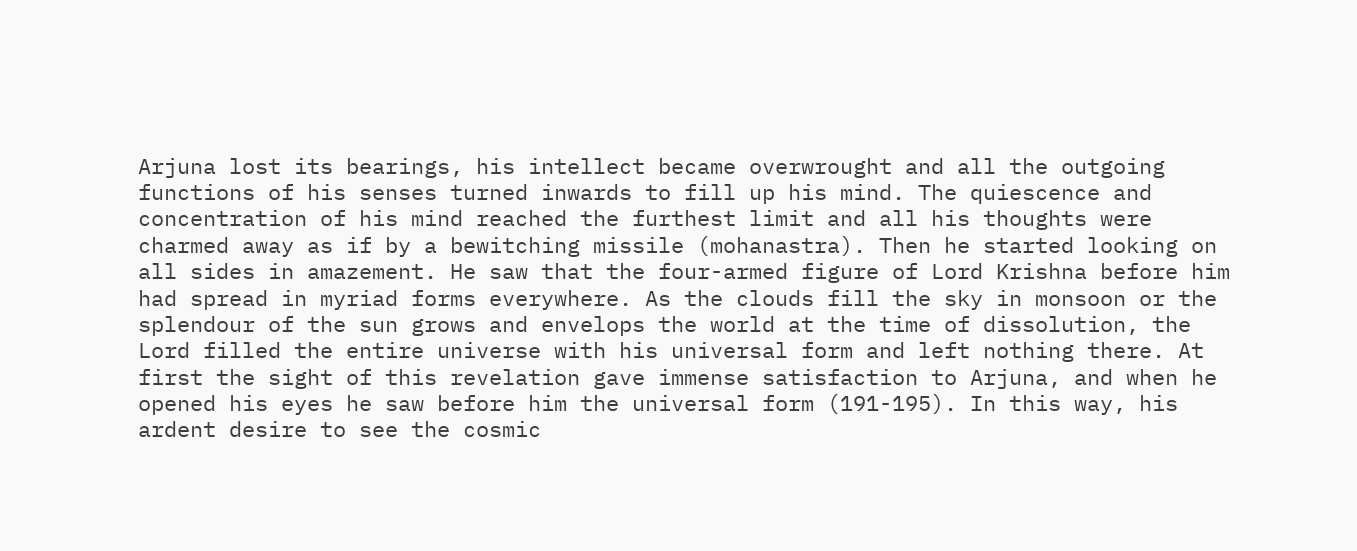Arjuna lost its bearings, his intellect became overwrought and all the outgoing functions of his senses turned inwards to fill up his mind. The quiescence and concentration of his mind reached the furthest limit and all his thoughts were charmed away as if by a bewitching missile (mohanastra). Then he started looking on all sides in amazement. He saw that the four-armed figure of Lord Krishna before him had spread in myriad forms everywhere. As the clouds fill the sky in monsoon or the splendour of the sun grows and envelops the world at the time of dissolution, the Lord filled the entire universe with his universal form and left nothing there. At first the sight of this revelation gave immense satisfaction to Arjuna, and when he opened his eyes he saw before him the universal form (191-195). In this way, his ardent desire to see the cosmic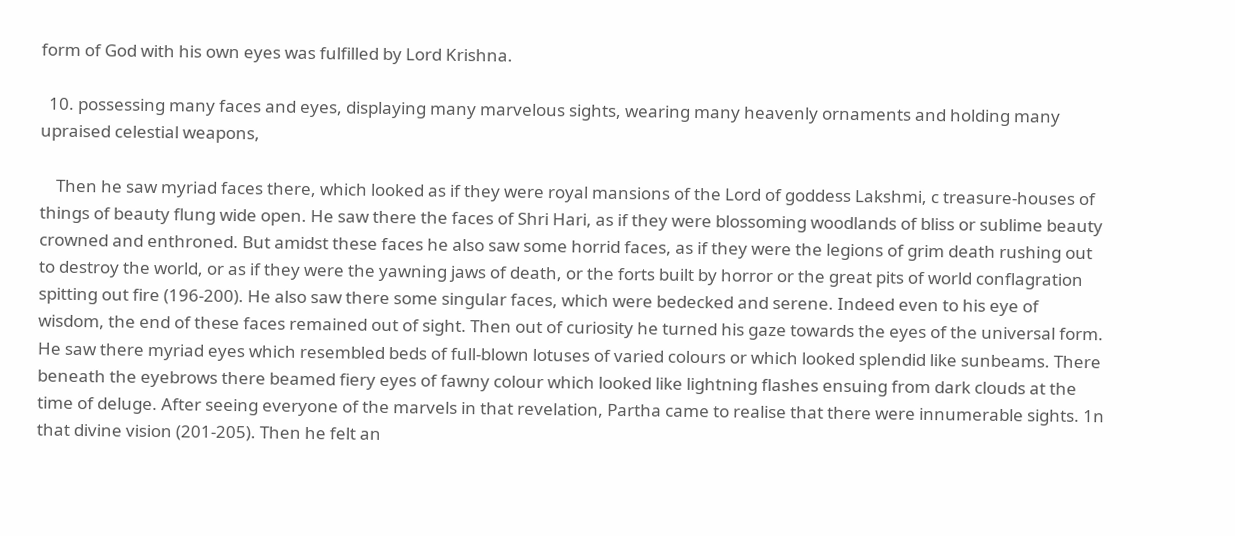form of God with his own eyes was fulfilled by Lord Krishna.

  10. possessing many faces and eyes, displaying many marvelous sights, wearing many heavenly ornaments and holding many upraised celestial weapons,

    Then he saw myriad faces there, which looked as if they were royal mansions of the Lord of goddess Lakshmi, c treasure-houses of things of beauty flung wide open. He saw there the faces of Shri Hari, as if they were blossoming woodlands of bliss or sublime beauty crowned and enthroned. But amidst these faces he also saw some horrid faces, as if they were the legions of grim death rushing out to destroy the world, or as if they were the yawning jaws of death, or the forts built by horror or the great pits of world conflagration spitting out fire (196-200). He also saw there some singular faces, which were bedecked and serene. Indeed even to his eye of wisdom, the end of these faces remained out of sight. Then out of curiosity he turned his gaze towards the eyes of the universal form. He saw there myriad eyes which resembled beds of full-blown lotuses of varied colours or which looked splendid like sunbeams. There beneath the eyebrows there beamed fiery eyes of fawny colour which looked like lightning flashes ensuing from dark clouds at the time of deluge. After seeing everyone of the marvels in that revelation, Partha came to realise that there were innumerable sights. 1n that divine vision (201-205). Then he felt an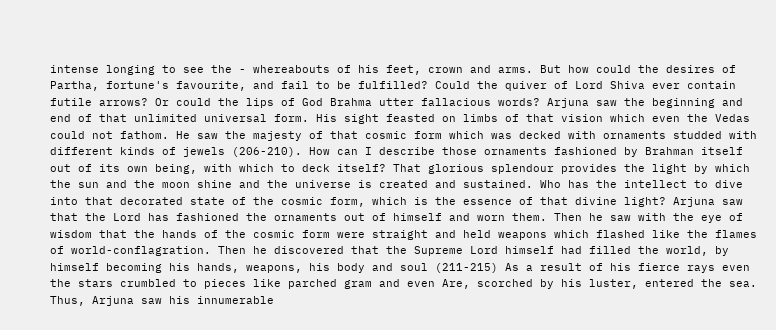intense longing to see the - whereabouts of his feet, crown and arms. But how could the desires of Partha, fortune's favourite, and fail to be fulfilled? Could the quiver of Lord Shiva ever contain futile arrows? Or could the lips of God Brahma utter fallacious words? Arjuna saw the beginning and end of that unlimited universal form. His sight feasted on limbs of that vision which even the Vedas could not fathom. He saw the majesty of that cosmic form which was decked with ornaments studded with different kinds of jewels (206-210). How can I describe those ornaments fashioned by Brahman itself out of its own being, with which to deck itself? That glorious splendour provides the light by which the sun and the moon shine and the universe is created and sustained. Who has the intellect to dive into that decorated state of the cosmic form, which is the essence of that divine light? Arjuna saw that the Lord has fashioned the ornaments out of himself and worn them. Then he saw with the eye of wisdom that the hands of the cosmic form were straight and held weapons which flashed like the flames of world-conflagration. Then he discovered that the Supreme Lord himself had filled the world, by himself becoming his hands, weapons, his body and soul (211-215) As a result of his fierce rays even the stars crumbled to pieces like parched gram and even Are, scorched by his luster, entered the sea. Thus, Arjuna saw his innumerable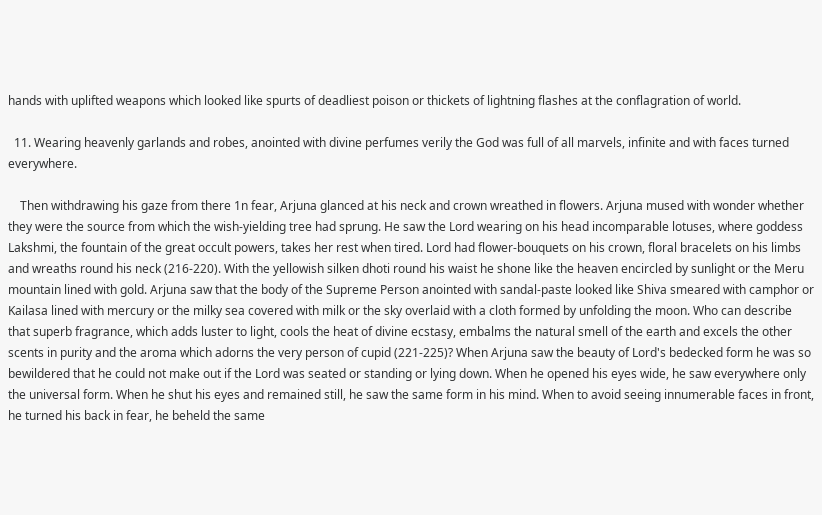hands with uplifted weapons which looked like spurts of deadliest poison or thickets of lightning flashes at the conflagration of world.

  11. Wearing heavenly garlands and robes, anointed with divine perfumes verily the God was full of all marvels, infinite and with faces turned everywhere.

    Then withdrawing his gaze from there 1n fear, Arjuna glanced at his neck and crown wreathed in flowers. Arjuna mused with wonder whether they were the source from which the wish-yielding tree had sprung. He saw the Lord wearing on his head incomparable lotuses, where goddess Lakshmi, the fountain of the great occult powers, takes her rest when tired. Lord had flower-bouquets on his crown, floral bracelets on his limbs and wreaths round his neck (216-220). With the yellowish silken dhoti round his waist he shone like the heaven encircled by sunlight or the Meru mountain lined with gold. Arjuna saw that the body of the Supreme Person anointed with sandal-paste looked like Shiva smeared with camphor or Kailasa lined with mercury or the milky sea covered with milk or the sky overlaid with a cloth formed by unfolding the moon. Who can describe that superb fragrance, which adds luster to light, cools the heat of divine ecstasy, embalms the natural smell of the earth and excels the other scents in purity and the aroma which adorns the very person of cupid (221-225)? When Arjuna saw the beauty of Lord's bedecked form he was so bewildered that he could not make out if the Lord was seated or standing or lying down. When he opened his eyes wide, he saw everywhere only the universal form. When he shut his eyes and remained still, he saw the same form in his mind. When to avoid seeing innumerable faces in front, he turned his back in fear, he beheld the same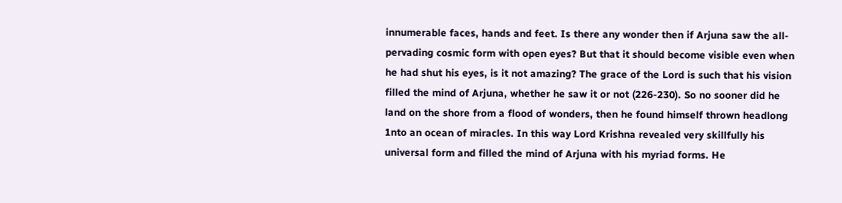innumerable faces, hands and feet. Is there any wonder then if Arjuna saw the all-pervading cosmic form with open eyes? But that it should become visible even when he had shut his eyes, is it not amazing? The grace of the Lord is such that his vision filled the mind of Arjuna, whether he saw it or not (226-230). So no sooner did he land on the shore from a flood of wonders, then he found himself thrown headlong 1nto an ocean of miracles. In this way Lord Krishna revealed very skillfully his universal form and filled the mind of Arjuna with his myriad forms. He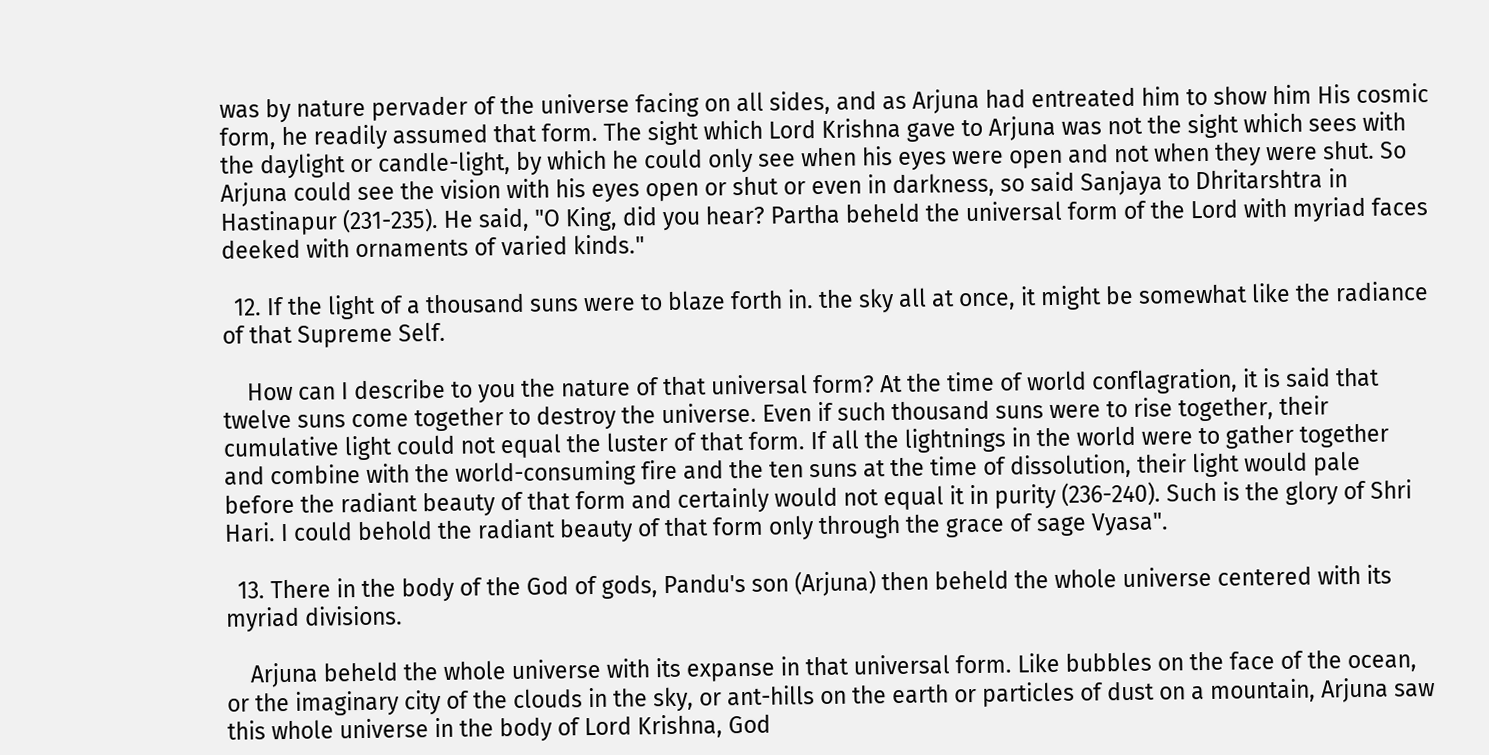was by nature pervader of the universe facing on all sides, and as Arjuna had entreated him to show him His cosmic form, he readily assumed that form. The sight which Lord Krishna gave to Arjuna was not the sight which sees with the daylight or candle-light, by which he could only see when his eyes were open and not when they were shut. So Arjuna could see the vision with his eyes open or shut or even in darkness, so said Sanjaya to Dhritarshtra in Hastinapur (231-235). He said, "O King, did you hear? Partha beheld the universal form of the Lord with myriad faces deeked with ornaments of varied kinds."

  12. If the light of a thousand suns were to blaze forth in. the sky all at once, it might be somewhat like the radiance of that Supreme Self.

    How can I describe to you the nature of that universal form? At the time of world conflagration, it is said that twelve suns come together to destroy the universe. Even if such thousand suns were to rise together, their cumulative light could not equal the luster of that form. If all the lightnings in the world were to gather together and combine with the world-consuming fire and the ten suns at the time of dissolution, their light would pale before the radiant beauty of that form and certainly would not equal it in purity (236-240). Such is the glory of Shri Hari. I could behold the radiant beauty of that form only through the grace of sage Vyasa".

  13. There in the body of the God of gods, Pandu's son (Arjuna) then beheld the whole universe centered with its myriad divisions.

    Arjuna beheld the whole universe with its expanse in that universal form. Like bubbles on the face of the ocean, or the imaginary city of the clouds in the sky, or ant-hills on the earth or particles of dust on a mountain, Arjuna saw this whole universe in the body of Lord Krishna, God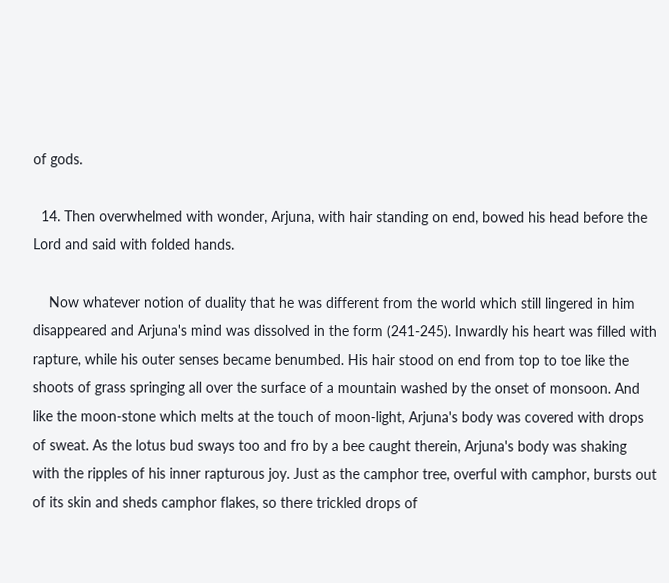of gods.

  14. Then overwhelmed with wonder, Arjuna, with hair standing on end, bowed his head before the Lord and said with folded hands.

    Now whatever notion of duality that he was different from the world which still lingered in him disappeared and Arjuna's mind was dissolved in the form (241-245). Inwardly his heart was filled with rapture, while his outer senses became benumbed. His hair stood on end from top to toe like the shoots of grass springing all over the surface of a mountain washed by the onset of monsoon. And like the moon-stone which melts at the touch of moon-light, Arjuna's body was covered with drops of sweat. As the lotus bud sways too and fro by a bee caught therein, Arjuna's body was shaking with the ripples of his inner rapturous joy. Just as the camphor tree, overful with camphor, bursts out of its skin and sheds camphor flakes, so there trickled drops of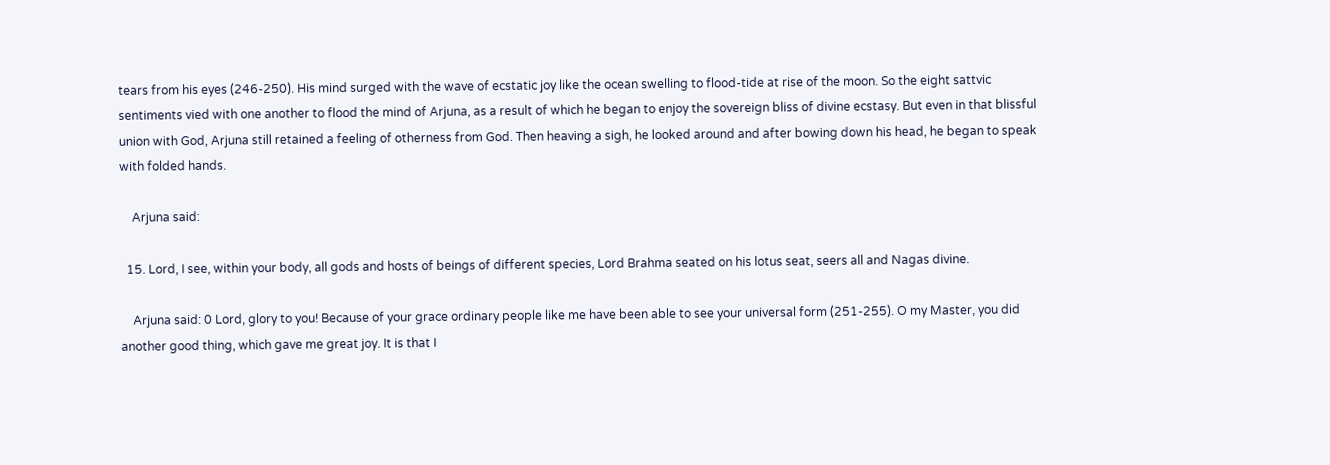tears from his eyes (246-250). His mind surged with the wave of ecstatic joy like the ocean swelling to flood-tide at rise of the moon. So the eight sattvic sentiments vied with one another to flood the mind of Arjuna, as a result of which he began to enjoy the sovereign bliss of divine ecstasy. But even in that blissful union with God, Arjuna still retained a feeling of otherness from God. Then heaving a sigh, he looked around and after bowing down his head, he began to speak with folded hands.

    Arjuna said:

  15. Lord, I see, within your body, all gods and hosts of beings of different species, Lord Brahma seated on his lotus seat, seers all and Nagas divine.

    Arjuna said: 0 Lord, glory to you! Because of your grace ordinary people like me have been able to see your universal form (251-255). O my Master, you did another good thing, which gave me great joy. It is that I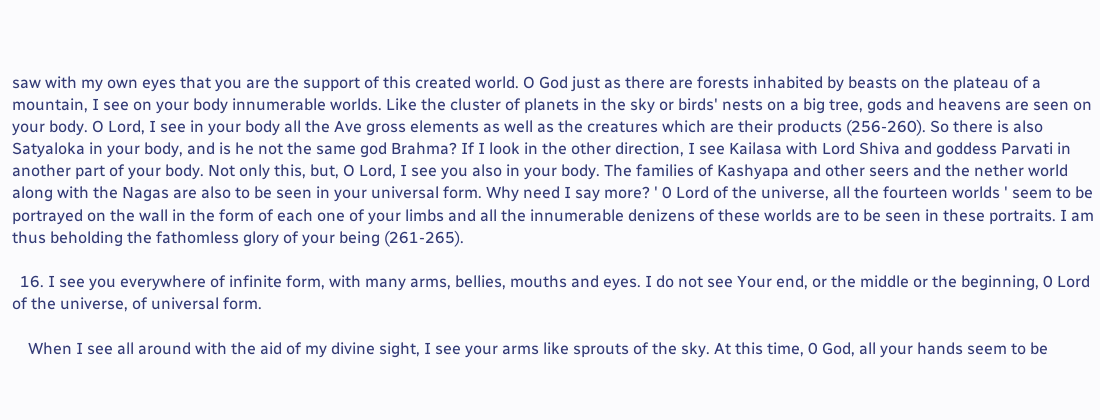saw with my own eyes that you are the support of this created world. O God just as there are forests inhabited by beasts on the plateau of a mountain, I see on your body innumerable worlds. Like the cluster of planets in the sky or birds' nests on a big tree, gods and heavens are seen on your body. O Lord, I see in your body all the Ave gross elements as well as the creatures which are their products (256-260). So there is also Satyaloka in your body, and is he not the same god Brahma? If I look in the other direction, I see Kailasa with Lord Shiva and goddess Parvati in another part of your body. Not only this, but, O Lord, I see you also in your body. The families of Kashyapa and other seers and the nether world along with the Nagas are also to be seen in your universal form. Why need I say more? ' 0 Lord of the universe, all the fourteen worlds ' seem to be portrayed on the wall in the form of each one of your limbs and all the innumerable denizens of these worlds are to be seen in these portraits. I am thus beholding the fathomless glory of your being (261-265).

  16. I see you everywhere of infinite form, with many arms, bellies, mouths and eyes. I do not see Your end, or the middle or the beginning, 0 Lord of the universe, of universal form.

    When I see all around with the aid of my divine sight, I see your arms like sprouts of the sky. At this time, 0 God, all your hands seem to be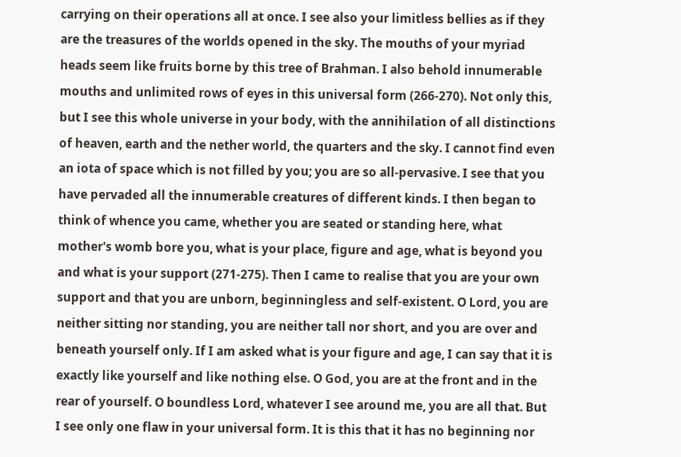carrying on their operations all at once. I see also your limitless bellies as if they are the treasures of the worlds opened in the sky. The mouths of your myriad heads seem like fruits borne by this tree of Brahman. I also behold innumerable mouths and unlimited rows of eyes in this universal form (266-270). Not only this, but I see this whole universe in your body, with the annihilation of all distinctions of heaven, earth and the nether world, the quarters and the sky. I cannot find even an iota of space which is not filled by you; you are so all-pervasive. I see that you have pervaded all the innumerable creatures of different kinds. I then began to think of whence you came, whether you are seated or standing here, what mother's womb bore you, what is your place, figure and age, what is beyond you and what is your support (271-275). Then I came to realise that you are your own support and that you are unborn, beginningless and self-existent. O Lord, you are neither sitting nor standing, you are neither tall nor short, and you are over and beneath yourself only. If I am asked what is your figure and age, I can say that it is exactly like yourself and like nothing else. O God, you are at the front and in the rear of yourself. O boundless Lord, whatever I see around me, you are all that. But I see only one flaw in your universal form. It is this that it has no beginning nor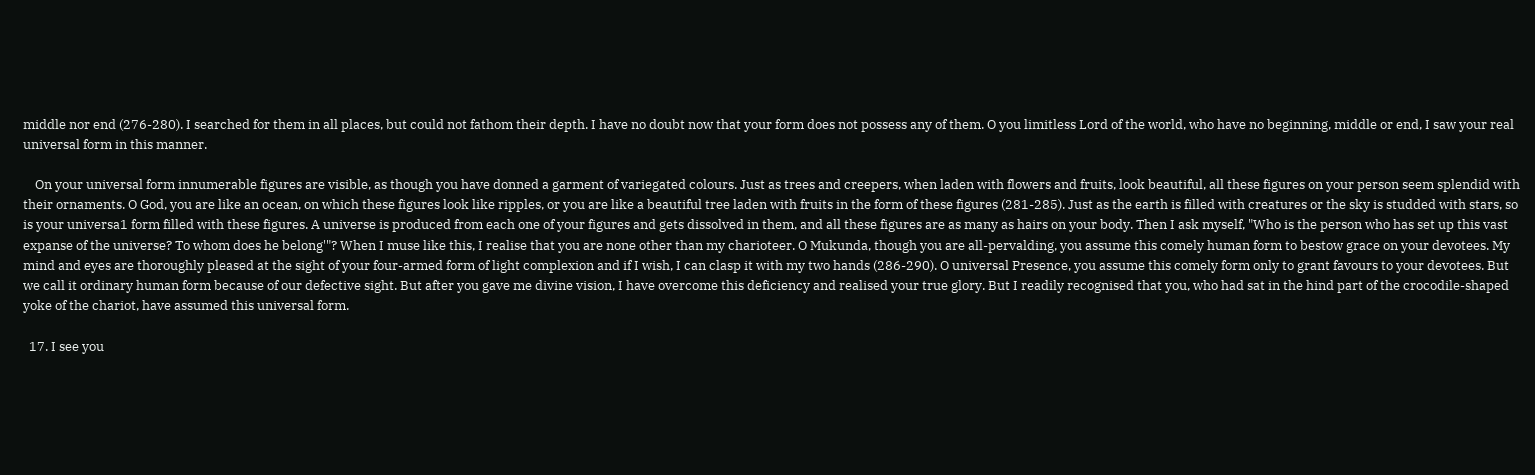middle nor end (276-280). I searched for them in all places, but could not fathom their depth. I have no doubt now that your form does not possess any of them. O you limitless Lord of the world, who have no beginning, middle or end, I saw your real universal form in this manner.

    On your universal form innumerable figures are visible, as though you have donned a garment of variegated colours. Just as trees and creepers, when laden with flowers and fruits, look beautiful, all these figures on your person seem splendid with their ornaments. O God, you are like an ocean, on which these figures look like ripples, or you are like a beautiful tree laden with fruits in the form of these figures (281-285). Just as the earth is filled with creatures or the sky is studded with stars, so is your universa1 form filled with these figures. A universe is produced from each one of your figures and gets dissolved in them, and all these figures are as many as hairs on your body. Then I ask myself, "Who is the person who has set up this vast expanse of the universe? To whom does he belong'"? When I muse like this, I realise that you are none other than my charioteer. O Mukunda, though you are all-pervalding, you assume this comely human form to bestow grace on your devotees. My mind and eyes are thoroughly pleased at the sight of your four-armed form of light complexion and if I wish, I can clasp it with my two hands (286-290). O universal Presence, you assume this comely form only to grant favours to your devotees. But we call it ordinary human form because of our defective sight. But after you gave me divine vision, I have overcome this deficiency and realised your true glory. But I readily recognised that you, who had sat in the hind part of the crocodile-shaped yoke of the chariot, have assumed this universal form.

  17. I see you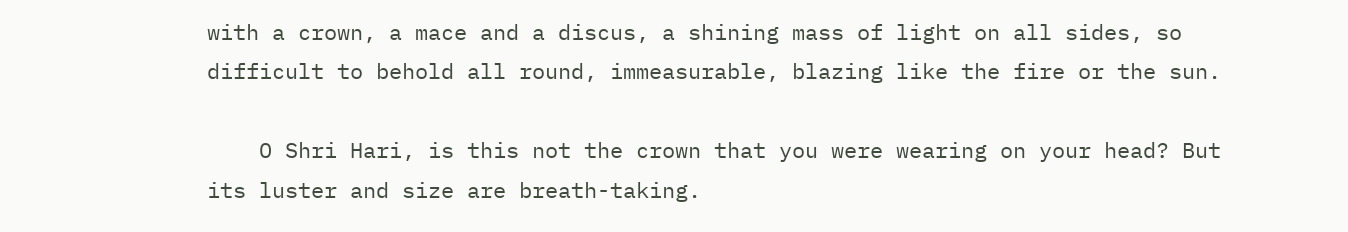with a crown, a mace and a discus, a shining mass of light on all sides, so difficult to behold all round, immeasurable, blazing like the fire or the sun.

    O Shri Hari, is this not the crown that you were wearing on your head? But its luster and size are breath-taking.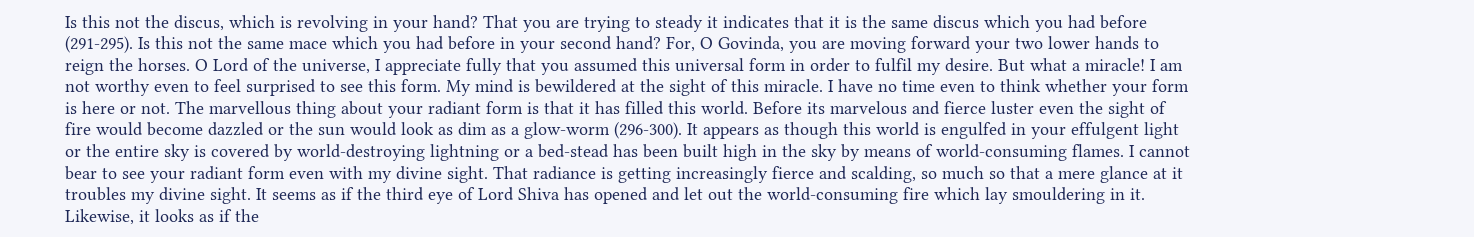Is this not the discus, which is revolving in your hand? That you are trying to steady it indicates that it is the same discus which you had before (291-295). Is this not the same mace which you had before in your second hand? For, O Govinda, you are moving forward your two lower hands to reign the horses. O Lord of the universe, I appreciate fully that you assumed this universal form in order to fulfil my desire. But what a miracle! I am not worthy even to feel surprised to see this form. My mind is bewildered at the sight of this miracle. I have no time even to think whether your form is here or not. The marvellous thing about your radiant form is that it has filled this world. Before its marvelous and fierce luster even the sight of fire would become dazzled or the sun would look as dim as a glow-worm (296-300). It appears as though this world is engulfed in your effulgent light or the entire sky is covered by world-destroying lightning or a bed-stead has been built high in the sky by means of world-consuming flames. I cannot bear to see your radiant form even with my divine sight. That radiance is getting increasingly fierce and scalding, so much so that a mere glance at it troubles my divine sight. It seems as if the third eye of Lord Shiva has opened and let out the world-consuming fire which lay smouldering in it. Likewise, it looks as if the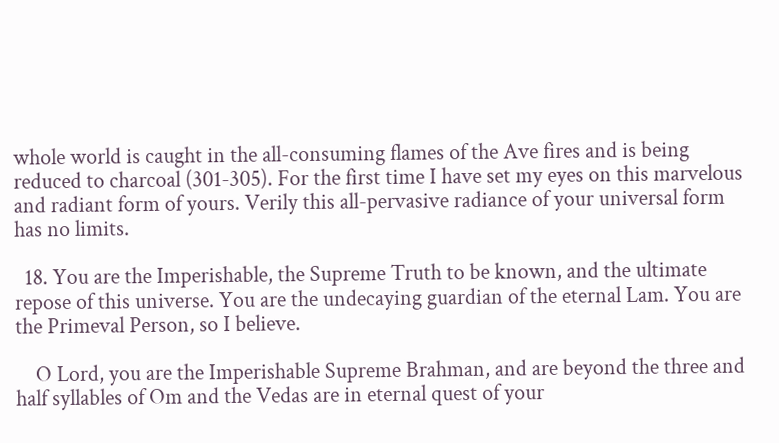whole world is caught in the all-consuming flames of the Ave fires and is being reduced to charcoal (301-305). For the first time I have set my eyes on this marvelous and radiant form of yours. Verily this all-pervasive radiance of your universal form has no limits.

  18. You are the Imperishable, the Supreme Truth to be known, and the ultimate repose of this universe. You are the undecaying guardian of the eternal Lam. You are the Primeval Person, so I believe.

    O Lord, you are the Imperishable Supreme Brahman, and are beyond the three and half syllables of Om and the Vedas are in eternal quest of your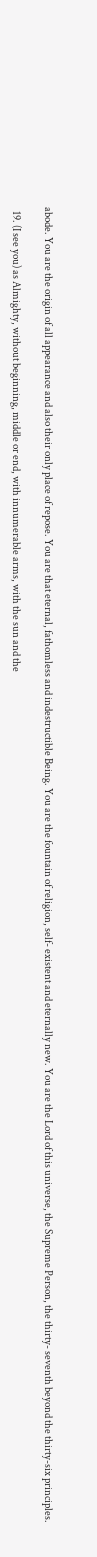abode. You are the origin of all appearance and also their only place of repose. You are that eternal, fathomless and indestructible Being. You are the fountain of religion, self- existent and eternally new. You are the Lord of this universe, the Supreme Person, the thirty- seventh beyond the thirty-six principles.

  19. (I see you) as Almighty, without beginning, middle or end, with innumerable arms, with the sun and the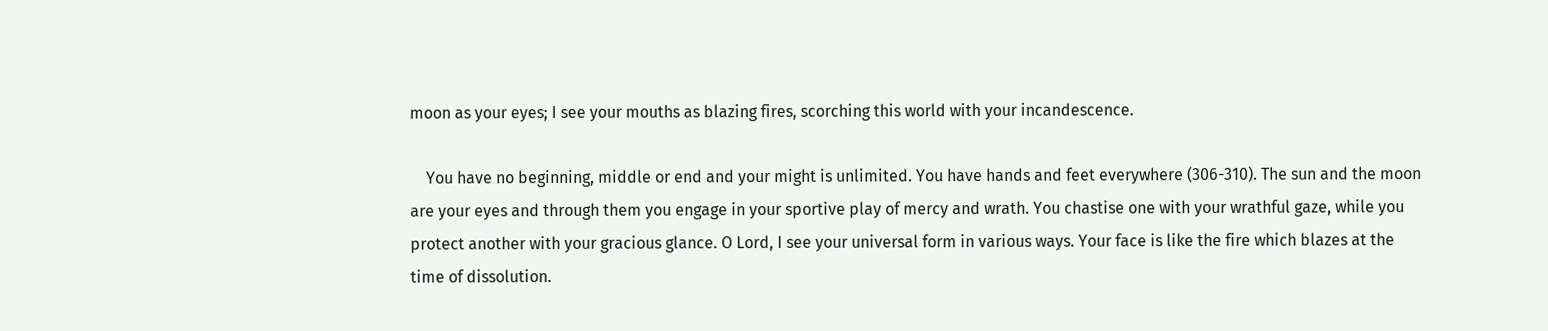moon as your eyes; I see your mouths as blazing fires, scorching this world with your incandescence.

    You have no beginning, middle or end and your might is unlimited. You have hands and feet everywhere (306-310). The sun and the moon are your eyes and through them you engage in your sportive play of mercy and wrath. You chastise one with your wrathful gaze, while you protect another with your gracious glance. O Lord, I see your universal form in various ways. Your face is like the fire which blazes at the time of dissolution.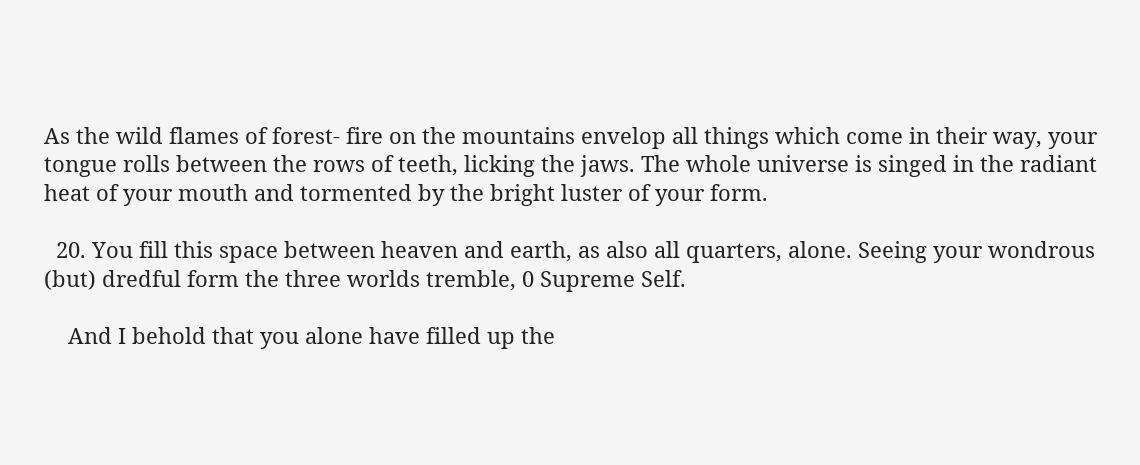As the wild flames of forest- fire on the mountains envelop all things which come in their way, your tongue rolls between the rows of teeth, licking the jaws. The whole universe is singed in the radiant heat of your mouth and tormented by the bright luster of your form.

  20. You fill this space between heaven and earth, as also all quarters, alone. Seeing your wondrous (but) dredful form the three worlds tremble, 0 Supreme Self.

    And I behold that you alone have filled up the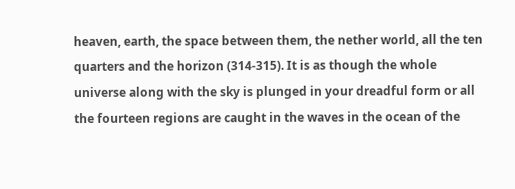heaven, earth, the space between them, the nether world, all the ten quarters and the horizon (314-315). It is as though the whole universe along with the sky is plunged in your dreadful form or all the fourteen regions are caught in the waves in the ocean of the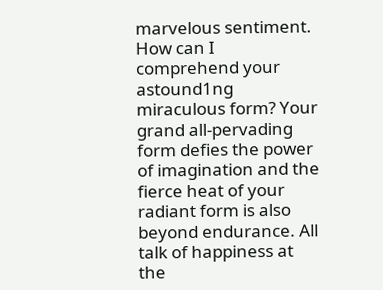marvelous sentiment. How can I comprehend your astound1ng miraculous form? Your grand all-pervading form defies the power of imagination and the fierce heat of your radiant form is also beyond endurance. All talk of happiness at the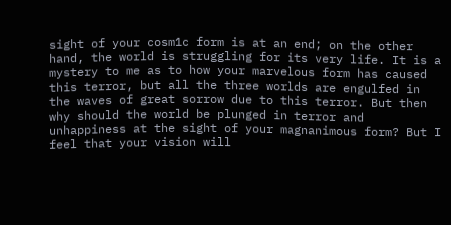sight of your cosm1c form is at an end; on the other hand, the world is struggling for its very life. It is a mystery to me as to how your marvelous form has caused this terror, but all the three worlds are engulfed in the waves of great sorrow due to this terror. But then why should the world be plunged in terror and unhappiness at the sight of your magnanimous form? But I feel that your vision will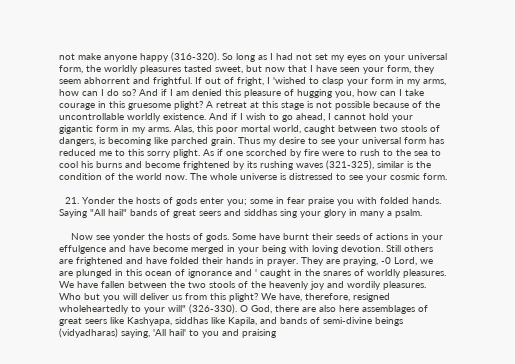not make anyone happy (316-320). So long as I had not set my eyes on your universal form, the worldly pleasures tasted sweet, but now that I have seen your form, they seem abhorrent and frightful. If out of fright, I 'wished to clasp your form in my arms, how can I do so? And if I am denied this pleasure of hugging you, how can I take courage in this gruesome plight? A retreat at this stage is not possible because of the uncontrollable worldly existence. And if I wish to go ahead, I cannot hold your gigantic form in my arms. Alas, this poor mortal world, caught between two stools of dangers, is becoming like parched grain. Thus my desire to see your universal form has reduced me to this sorry plight. As if one scorched by fire were to rush to the sea to cool his burns and become frightened by its rushing waves (321-325), similar is the condition of the world now. The whole universe is distressed to see your cosmic form.

  21. Yonder the hosts of gods enter you; some in fear praise you with folded hands. Saying "All hail" bands of great seers and siddhas sing your glory in many a psalm.

    Now see yonder the hosts of gods. Some have burnt their seeds of actions in your effulgence and have become merged in your being with loving devotion. Still others are frightened and have folded their hands in prayer. They are praying, -0 Lord, we are plunged in this ocean of ignorance and ' caught in the snares of worldly pleasures. We have fallen between the two stools of the heavenly joy and wordily pleasures. Who but you will deliver us from this plight? We have, therefore, resigned wholeheartedly to your will" (326-330). O God, there are also here assemblages of great seers like Kashyapa, siddhas like Kapila, and bands of semi-divine beings (vidyadharas) saying, 'All hail' to you and praising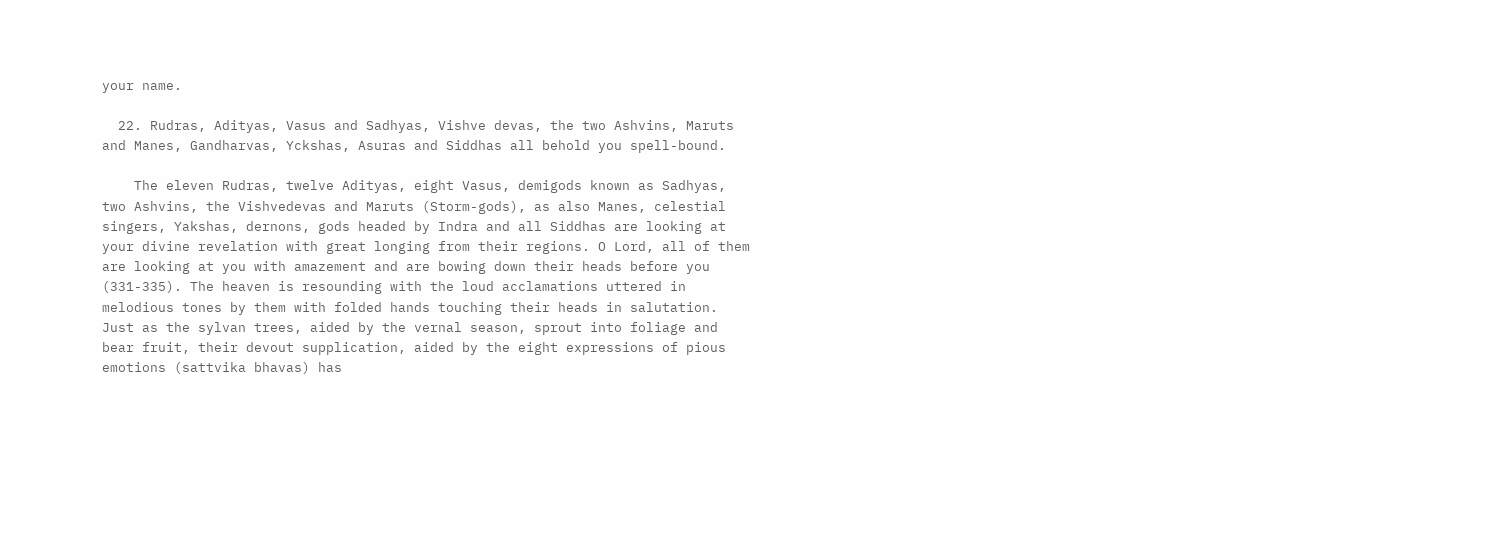your name.

  22. Rudras, Adityas, Vasus and Sadhyas, Vishve devas, the two Ashvins, Maruts and Manes, Gandharvas, Yckshas, Asuras and Siddhas all behold you spell-bound.

    The eleven Rudras, twelve Adityas, eight Vasus, demigods known as Sadhyas, two Ashvins, the Vishvedevas and Maruts (Storm-gods), as also Manes, celestial singers, Yakshas, dernons, gods headed by Indra and all Siddhas are looking at your divine revelation with great longing from their regions. O Lord, all of them are looking at you with amazement and are bowing down their heads before you (331-335). The heaven is resounding with the loud acclamations uttered in melodious tones by them with folded hands touching their heads in salutation. Just as the sylvan trees, aided by the vernal season, sprout into foliage and bear fruit, their devout supplication, aided by the eight expressions of pious emotions (sattvika bhavas) has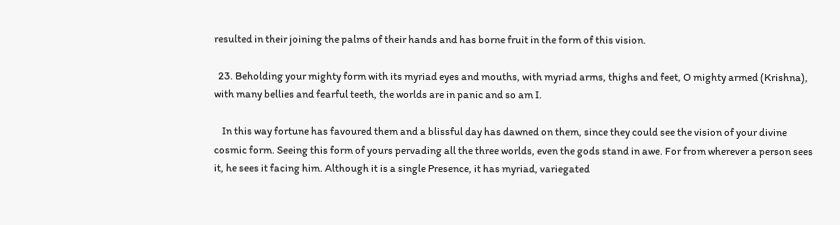resulted in their joining the palms of their hands and has borne fruit in the form of this vision.

  23. Beholding your mighty form with its myriad eyes and mouths, with myriad arms, thighs and feet, O mighty armed (Krishna), with many bellies and fearful teeth, the worlds are in panic and so am I.

    In this way fortune has favoured them and a blissful day has dawned on them, since they could see the vision of your divine cosmic form. Seeing this form of yours pervading all the three worlds, even the gods stand in awe. For from wherever a person sees it, he sees it facing him. Although it is a single Presence, it has myriad, variegated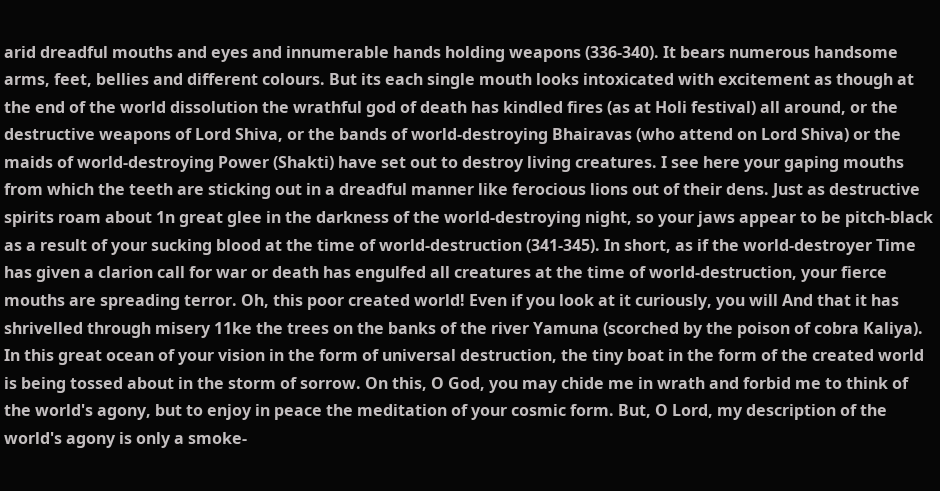arid dreadful mouths and eyes and innumerable hands holding weapons (336-340). It bears numerous handsome arms, feet, bellies and different colours. But its each single mouth looks intoxicated with excitement as though at the end of the world dissolution the wrathful god of death has kindled fires (as at Holi festival) all around, or the destructive weapons of Lord Shiva, or the bands of world-destroying Bhairavas (who attend on Lord Shiva) or the maids of world-destroying Power (Shakti) have set out to destroy living creatures. I see here your gaping mouths from which the teeth are sticking out in a dreadful manner like ferocious lions out of their dens. Just as destructive spirits roam about 1n great glee in the darkness of the world-destroying night, so your jaws appear to be pitch-black as a result of your sucking blood at the time of world-destruction (341-345). In short, as if the world-destroyer Time has given a clarion call for war or death has engulfed all creatures at the time of world-destruction, your fierce mouths are spreading terror. Oh, this poor created world! Even if you look at it curiously, you will And that it has shrivelled through misery 11ke the trees on the banks of the river Yamuna (scorched by the poison of cobra Kaliya). In this great ocean of your vision in the form of universal destruction, the tiny boat in the form of the created world is being tossed about in the storm of sorrow. On this, O God, you may chide me in wrath and forbid me to think of the world's agony, but to enjoy in peace the meditation of your cosmic form. But, O Lord, my description of the world's agony is only a smoke-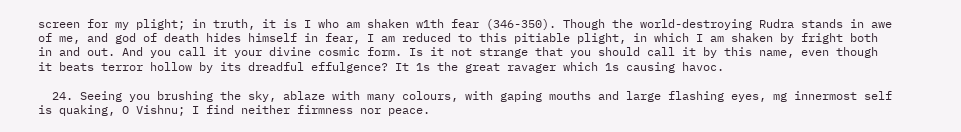screen for my plight; in truth, it is I who am shaken w1th fear (346-350). Though the world-destroying Rudra stands in awe of me, and god of death hides himself in fear, I am reduced to this pitiable plight, in which I am shaken by fright both in and out. And you call it your divine cosmic form. Is it not strange that you should call it by this name, even though it beats terror hollow by its dreadful effulgence? It 1s the great ravager which 1s causing havoc.

  24. Seeing you brushing the sky, ablaze with many colours, with gaping mouths and large flashing eyes, mg innermost self is quaking, O Vishnu; I find neither firmness nor peace.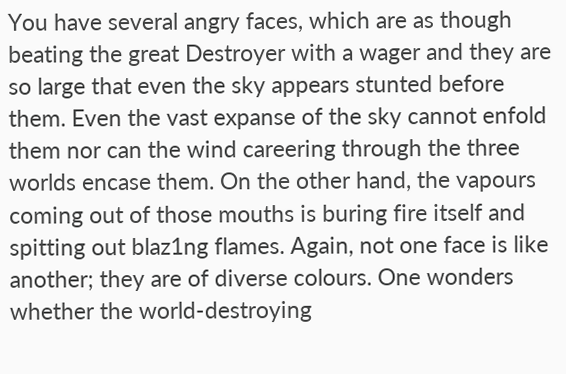You have several angry faces, which are as though beating the great Destroyer with a wager and they are so large that even the sky appears stunted before them. Even the vast expanse of the sky cannot enfold them nor can the wind careering through the three worlds encase them. On the other hand, the vapours coming out of those mouths is buring fire itself and spitting out blaz1ng flames. Again, not one face is like another; they are of diverse colours. One wonders whether the world-destroying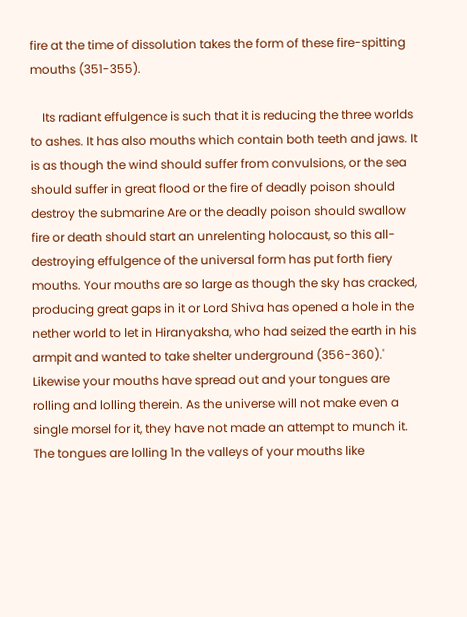fire at the time of dissolution takes the form of these fire-spitting mouths (351-355).

    Its radiant effulgence is such that it is reducing the three worlds to ashes. It has also mouths which contain both teeth and jaws. It is as though the wind should suffer from convulsions, or the sea should suffer in great flood or the fire of deadly poison should destroy the submarine Are or the deadly poison should swallow fire or death should start an unrelenting holocaust, so this all-destroying effulgence of the universal form has put forth fiery mouths. Your mouths are so large as though the sky has cracked, producing great gaps in it or Lord Shiva has opened a hole in the nether world to let in Hiranyaksha, who had seized the earth in his armpit and wanted to take shelter underground (356-360).' Likewise your mouths have spread out and your tongues are rolling and lolling therein. As the universe will not make even a single morsel for it, they have not made an attempt to munch it. The tongues are lolling 1n the valleys of your mouths like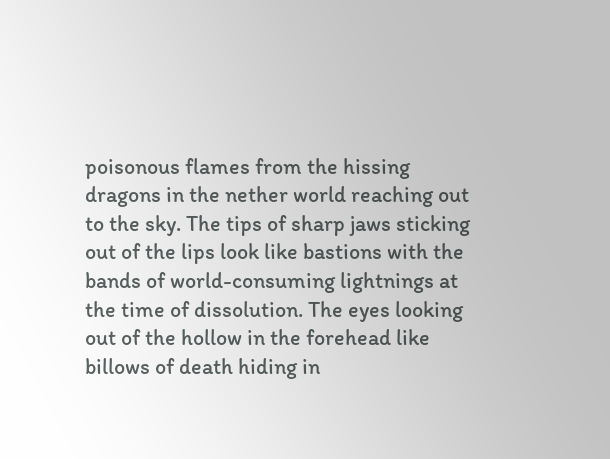poisonous flames from the hissing dragons in the nether world reaching out to the sky. The tips of sharp jaws sticking out of the lips look like bastions with the bands of world-consuming lightnings at the time of dissolution. The eyes looking out of the hollow in the forehead like billows of death hiding in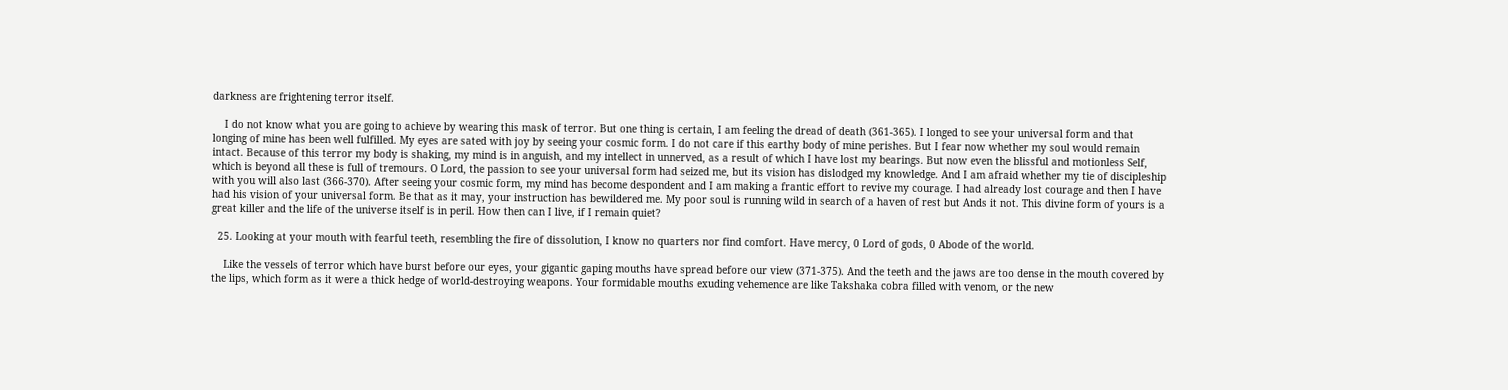darkness are frightening terror itself.

    I do not know what you are going to achieve by wearing this mask of terror. But one thing is certain, I am feeling the dread of death (361-365). I longed to see your universal form and that longing of mine has been well fulfilled. My eyes are sated with joy by seeing your cosmic form. I do not care if this earthy body of mine perishes. But I fear now whether my soul would remain intact. Because of this terror my body is shaking, my mind is in anguish, and my intellect in unnerved, as a result of which I have lost my bearings. But now even the blissful and motionless Self, which is beyond all these is full of tremours. O Lord, the passion to see your universal form had seized me, but its vision has dislodged my knowledge. And I am afraid whether my tie of discipleship with you will also last (366-370). After seeing your cosmic form, my mind has become despondent and I am making a frantic effort to revive my courage. I had already lost courage and then I have had his vision of your universal form. Be that as it may, your instruction has bewildered me. My poor soul is running wild in search of a haven of rest but Ands it not. This divine form of yours is a great killer and the life of the universe itself is in peril. How then can I live, if I remain quiet?

  25. Looking at your mouth with fearful teeth, resembling the fire of dissolution, I know no quarters nor find comfort. Have mercy, 0 Lord of gods, 0 Abode of the world.

    Like the vessels of terror which have burst before our eyes, your gigantic gaping mouths have spread before our view (371-375). And the teeth and the jaws are too dense in the mouth covered by the lips, which form as it were a thick hedge of world-destroying weapons. Your formidable mouths exuding vehemence are like Takshaka cobra filled with venom, or the new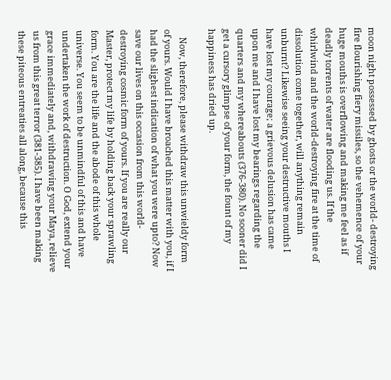moon night possessed by ghosts or the world- destroying fire flourishing fiery missiles, so the vehemence of your huge mouths is overflowing and making me feel as if deadly torrents of water are flooding us. If the whirlwind and the world-destroying fire at the time of dissolution come together, will anything remain unburnt? Likewise seeing your destructive mouths I have lost my courage; a grievous delusion has came upon me and I have lost my bearings regarding the quarters and my whereabouts (376-380). No sooner did I get a cursory glimpse of your form, the fount of my happiness has dried up.

    Now, therefore, please withdraw this unwieldy form of yours. Would I have broached this matter with you, if I had the slighest indication of what you were upto? Now save our lives on this occasion from this world-destroying cosmic form of yours. If you are really our Master, protect my life by holding back your sprawling form. You are the life and the abode of this whole universe. You seem to be unmindful of this and have undertaken the work of destruction. O God, extend your grace immediately and, withdrawing your Maya, relieve us from this great terror (381-385). I have been making these piteous entreaties all along, because this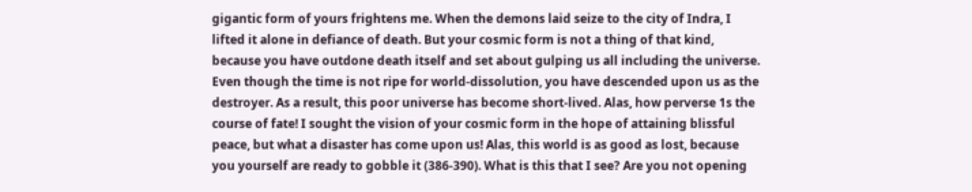gigantic form of yours frightens me. When the demons laid seize to the city of Indra, I lifted it alone in defiance of death. But your cosmic form is not a thing of that kind, because you have outdone death itself and set about gulping us all including the universe. Even though the time is not ripe for world-dissolution, you have descended upon us as the destroyer. As a result, this poor universe has become short-lived. Alas, how perverse 1s the course of fate! I sought the vision of your cosmic form in the hope of attaining blissful peace, but what a disaster has come upon us! Alas, this world is as good as lost, because you yourself are ready to gobble it (386-390). What is this that I see? Are you not opening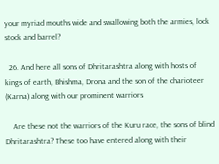your myriad mouths wide and swallowing both the armies, lock stock and barrel?

  26. And here all sons of Dhritarashtra along with hosts of kings of earth, Bhishma, Drona and the son of the charioteer (Karna) along with our prominent warriors

    Are these not the warriors of the Kuru race, the sons of blind Dhritarashtra? These too have entered along with their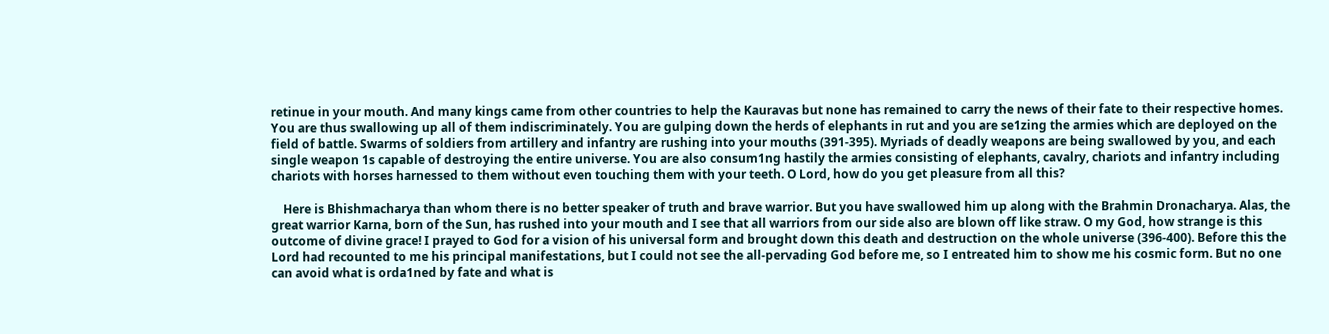retinue in your mouth. And many kings came from other countries to help the Kauravas but none has remained to carry the news of their fate to their respective homes. You are thus swallowing up all of them indiscriminately. You are gulping down the herds of elephants in rut and you are se1zing the armies which are deployed on the field of battle. Swarms of soldiers from artillery and infantry are rushing into your mouths (391-395). Myriads of deadly weapons are being swallowed by you, and each single weapon 1s capable of destroying the entire universe. You are also consum1ng hastily the armies consisting of elephants, cavalry, chariots and infantry including chariots with horses harnessed to them without even touching them with your teeth. O Lord, how do you get pleasure from all this?

    Here is Bhishmacharya than whom there is no better speaker of truth and brave warrior. But you have swallowed him up along with the Brahmin Dronacharya. Alas, the great warrior Karna, born of the Sun, has rushed into your mouth and I see that all warriors from our side also are blown off like straw. O my God, how strange is this outcome of divine grace! I prayed to God for a vision of his universal form and brought down this death and destruction on the whole universe (396-400). Before this the Lord had recounted to me his principal manifestations, but I could not see the all-pervading God before me, so I entreated him to show me his cosmic form. But no one can avoid what is orda1ned by fate and what is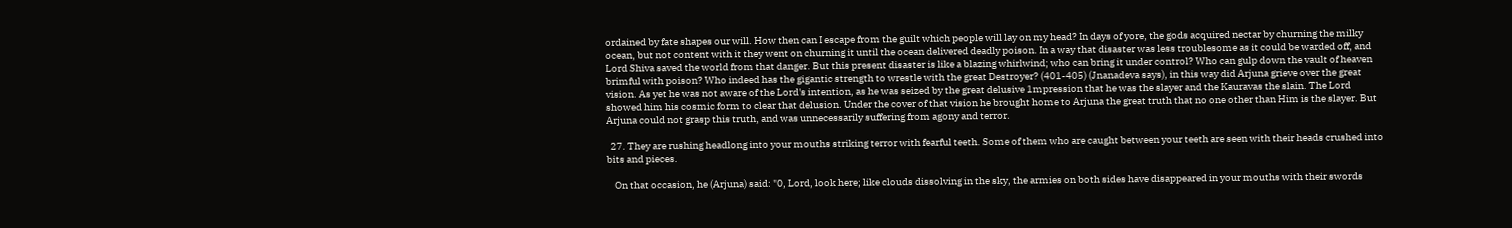ordained by fate shapes our will. How then can I escape from the guilt which people will lay on my head? In days of yore, the gods acquired nectar by churning the milky ocean, but not content with it they went on churning it until the ocean delivered deadly poison. In a way that disaster was less troublesome as it could be warded off, and Lord Shiva saved the world from that danger. But this present disaster is like a blazing whirlwind; who can bring it under control? Who can gulp down the vault of heaven brimful with poison? Who indeed has the gigantic strength to wrestle with the great Destroyer? (401-405) (Jnanadeva says), in this way did Arjuna grieve over the great vision. As yet he was not aware of the Lord's intention, as he was seized by the great delusive 1mpression that he was the slayer and the Kauravas the slain. The Lord showed him his cosmic form to clear that delusion. Under the cover of that vision he brought home to Arjuna the great truth that no one other than Him is the slayer. But Arjuna could not grasp this truth, and was unnecessarily suffering from agony and terror.

  27. They are rushing headlong into your mouths striking terror with fearful teeth. Some of them who are caught between your teeth are seen with their heads crushed into bits and pieces.

    On that occasion, he (Arjuna) said: "0, Lord, look here; like clouds dissolving in the sky, the armies on both sides have disappeared in your mouths with their swords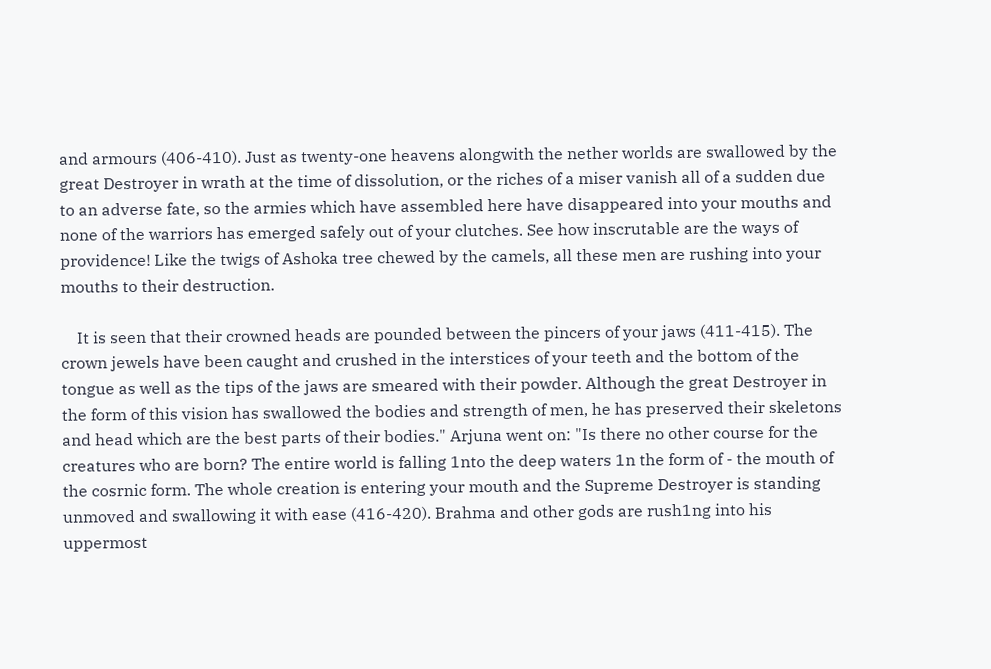and armours (406-410). Just as twenty-one heavens alongwith the nether worlds are swallowed by the great Destroyer in wrath at the time of dissolution, or the riches of a miser vanish all of a sudden due to an adverse fate, so the armies which have assembled here have disappeared into your mouths and none of the warriors has emerged safely out of your clutches. See how inscrutable are the ways of providence! Like the twigs of Ashoka tree chewed by the camels, all these men are rushing into your mouths to their destruction.

    It is seen that their crowned heads are pounded between the pincers of your jaws (411-415). The crown jewels have been caught and crushed in the interstices of your teeth and the bottom of the tongue as well as the tips of the jaws are smeared with their powder. Although the great Destroyer in the form of this vision has swallowed the bodies and strength of men, he has preserved their skeletons and head which are the best parts of their bodies." Arjuna went on: "Is there no other course for the creatures who are born? The entire world is falling 1nto the deep waters 1n the form of - the mouth of the cosrnic form. The whole creation is entering your mouth and the Supreme Destroyer is standing unmoved and swallowing it with ease (416-420). Brahma and other gods are rush1ng into his uppermost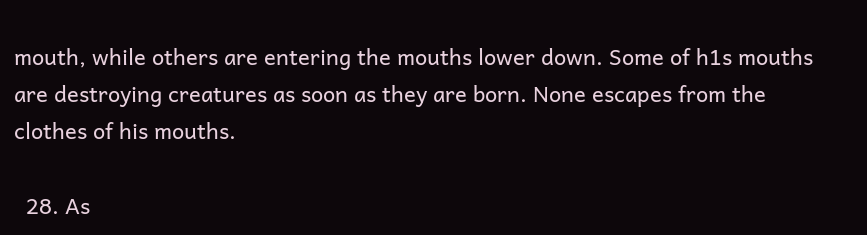mouth, while others are entering the mouths lower down. Some of h1s mouths are destroying creatures as soon as they are born. None escapes from the clothes of his mouths.

  28. As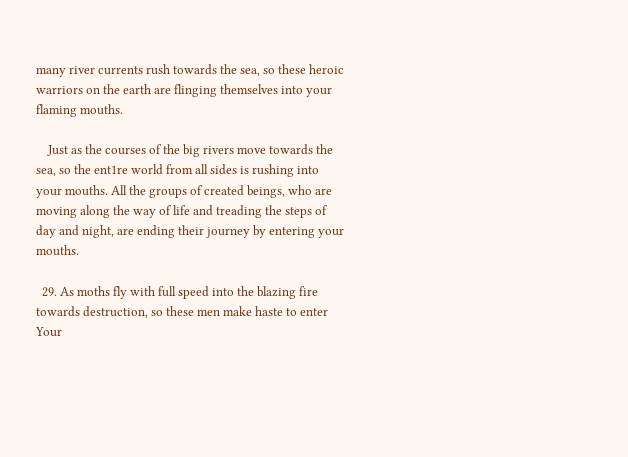many river currents rush towards the sea, so these heroic warriors on the earth are flinging themselves into your flaming mouths.

    Just as the courses of the big rivers move towards the sea, so the ent1re world from all sides is rushing into your mouths. All the groups of created beings, who are moving along the way of life and treading the steps of day and night, are ending their journey by entering your mouths.

  29. As moths fly with full speed into the blazing fire towards destruction, so these men make haste to enter Your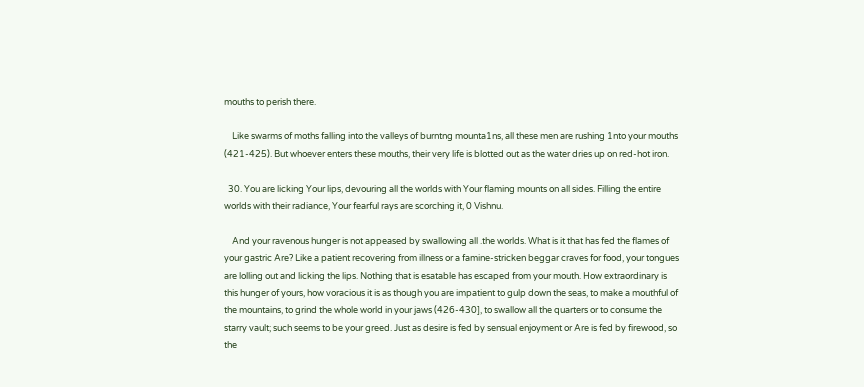mouths to perish there.

    Like swarms of moths falling into the valleys of burntng mounta1ns, all these men are rushing 1nto your mouths (421-425). But whoever enters these mouths, their very life is blotted out as the water dries up on red-hot iron.

  30. You are licking Your lips, devouring all the worlds with Your flaming mounts on all sides. Filling the entire worlds with their radiance, Your fearful rays are scorching it, 0 Vishnu.

    And your ravenous hunger is not appeased by swallowing all .the worlds. What is it that has fed the flames of your gastric Are? Like a patient recovering from illness or a famine-stricken beggar craves for food, your tongues are lolling out and licking the lips. Nothing that is esatable has escaped from your mouth. How extraordinary is this hunger of yours, how voracious it is as though you are impatient to gulp down the seas, to make a mouthful of the mountains, to grind the whole world in your jaws (426-430], to swallow all the quarters or to consume the starry vault; such seems to be your greed. Just as desire is fed by sensual enjoyment or Are is fed by firewood, so the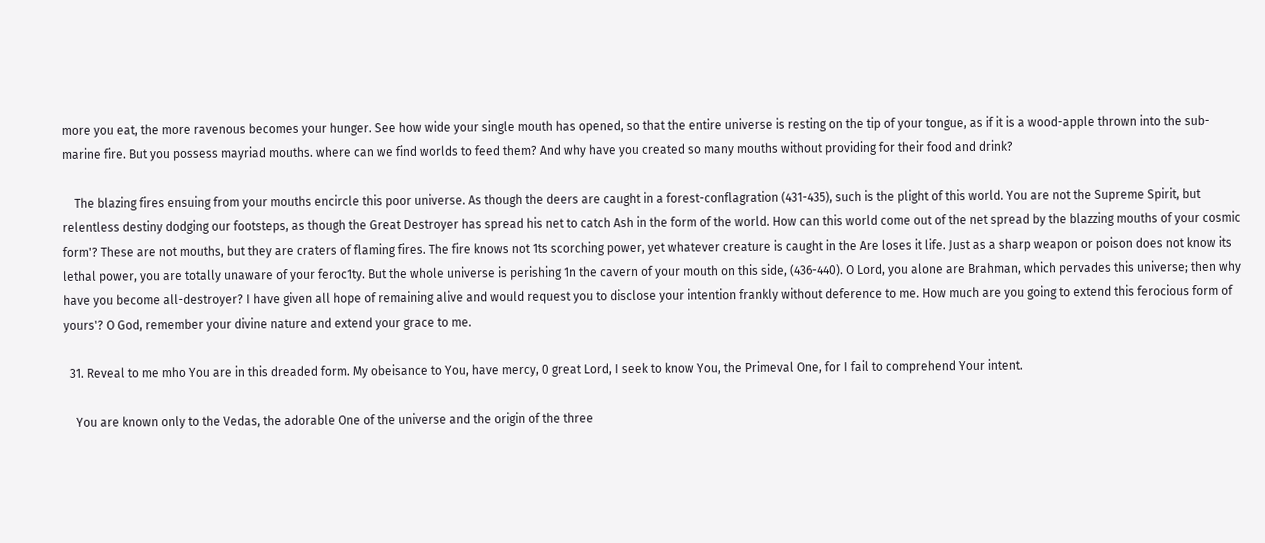more you eat, the more ravenous becomes your hunger. See how wide your single mouth has opened, so that the entire universe is resting on the tip of your tongue, as if it is a wood-apple thrown into the sub-marine fire. But you possess mayriad mouths. where can we find worlds to feed them? And why have you created so many mouths without providing for their food and drink?

    The blazing fires ensuing from your mouths encircle this poor universe. As though the deers are caught in a forest-conflagration (431-435), such is the plight of this world. You are not the Supreme Spirit, but relentless destiny dodging our footsteps, as though the Great Destroyer has spread his net to catch Ash in the form of the world. How can this world come out of the net spread by the blazzing mouths of your cosmic form'? These are not mouths, but they are craters of flaming fires. The fire knows not 1ts scorching power, yet whatever creature is caught in the Are loses it life. Just as a sharp weapon or poison does not know its lethal power, you are totally unaware of your feroc1ty. But the whole universe is perishing 1n the cavern of your mouth on this side, (436-440). O Lord, you alone are Brahman, which pervades this universe; then why have you become all-destroyer? I have given all hope of remaining alive and would request you to disclose your intention frankly without deference to me. How much are you going to extend this ferocious form of yours'? O God, remember your divine nature and extend your grace to me.

  31. Reveal to me mho You are in this dreaded form. My obeisance to You, have mercy, 0 great Lord, I seek to know You, the Primeval One, for I fail to comprehend Your intent.

    You are known only to the Vedas, the adorable One of the universe and the origin of the three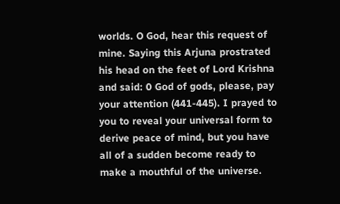worlds. O God, hear this request of mine. Saying this Arjuna prostrated his head on the feet of Lord Krishna and said: 0 God of gods, please, pay your attention (441-445). I prayed to you to reveal your universal form to derive peace of mind, but you have all of a sudden become ready to make a mouthful of the universe.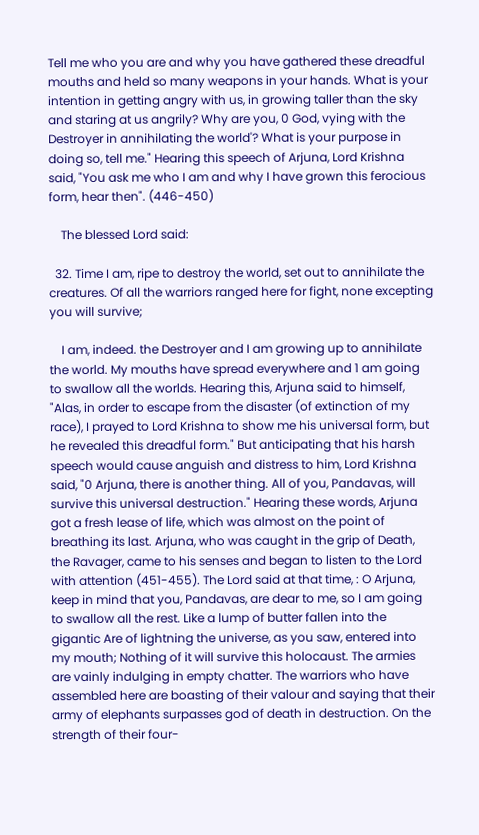Tell me who you are and why you have gathered these dreadful mouths and held so many weapons in your hands. What is your intention in getting angry with us, in growing taller than the sky and staring at us angrily? Why are you, 0 God, vying with the Destroyer in annihilating the world'? What is your purpose in doing so, tell me." Hearing this speech of Arjuna, Lord Krishna said, "You ask me who I am and why I have grown this ferocious form, hear then". (446-450)

    The blessed Lord said:

  32. Time I am, ripe to destroy the world, set out to annihilate the creatures. Of all the warriors ranged here for fight, none excepting you will survive;

    I am, indeed. the Destroyer and I am growing up to annihilate the world. My mouths have spread everywhere and 1 am going to swallow all the worlds. Hearing this, Arjuna said to himself, "Alas, in order to escape from the disaster (of extinction of my race), I prayed to Lord Krishna to show me his universal form, but he revealed this dreadful form." But anticipating that his harsh speech would cause anguish and distress to him, Lord Krishna said, "0 Arjuna, there is another thing. All of you, Pandavas, will survive this universal destruction." Hearing these words, Arjuna got a fresh lease of life, which was almost on the point of breathing its last. Arjuna, who was caught in the grip of Death, the Ravager, came to his senses and began to listen to the Lord with attention (451-455). The Lord said at that time, : O Arjuna, keep in mind that you, Pandavas, are dear to me, so I am going to swallow all the rest. Like a lump of butter fallen into the gigantic Are of lightning the universe, as you saw, entered into my mouth; Nothing of it will survive this holocaust. The armies are vainly indulging in empty chatter. The warriors who have assembled here are boasting of their valour and saying that their army of elephants surpasses god of death in destruction. On the strength of their four-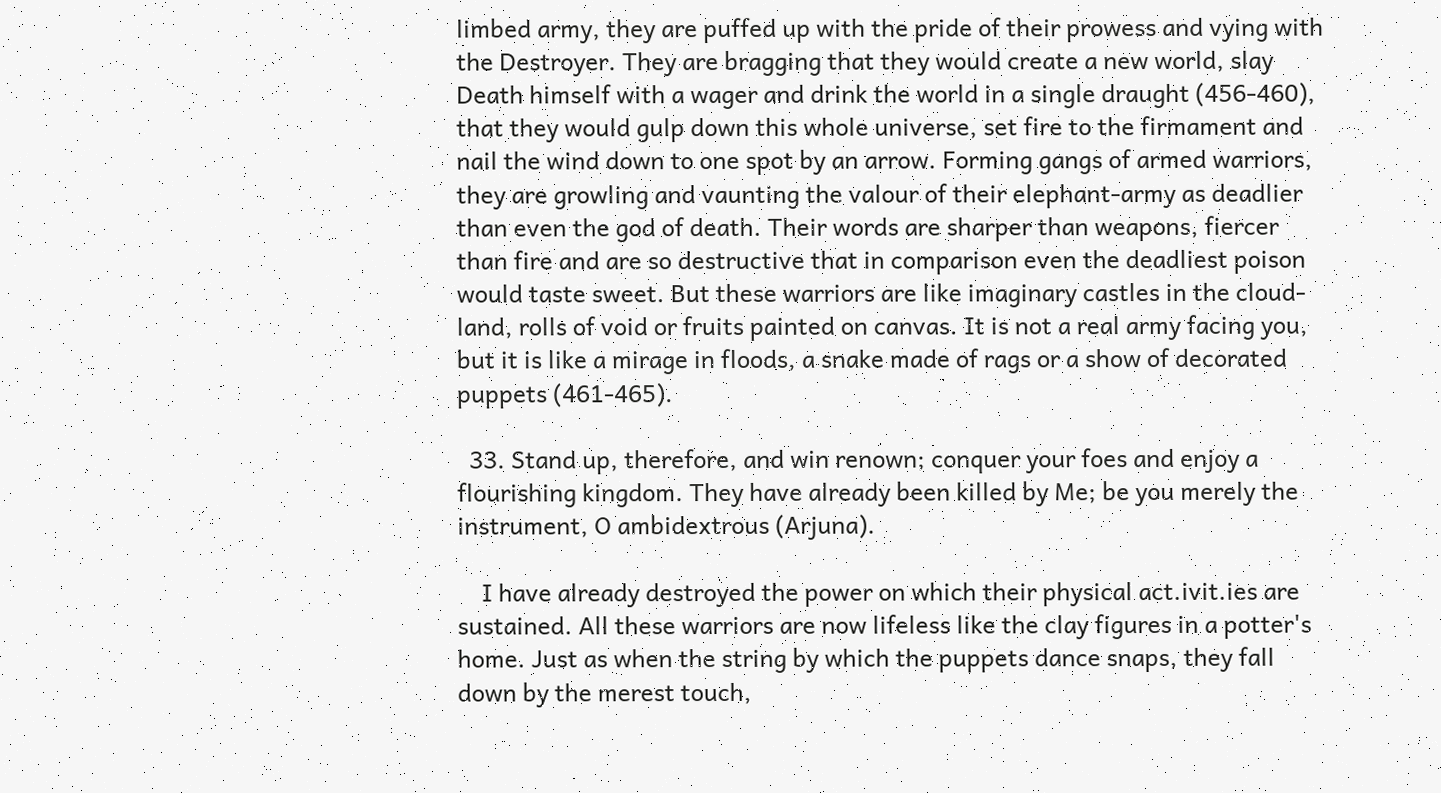limbed army, they are puffed up with the pride of their prowess and vying with the Destroyer. They are bragging that they would create a new world, slay Death himself with a wager and drink the world in a single draught (456-460), that they would gulp down this whole universe, set fire to the firmament and nail the wind down to one spot by an arrow. Forming gangs of armed warriors, they are growling and vaunting the valour of their elephant-army as deadlier than even the god of death. Their words are sharper than weapons, fiercer than fire and are so destructive that in comparison even the deadliest poison would taste sweet. But these warriors are like imaginary castles in the cloud-land, rolls of void or fruits painted on canvas. It is not a real army facing you, but it is like a mirage in floods, a snake made of rags or a show of decorated puppets (461-465).

  33. Stand up, therefore, and win renown; conquer your foes and enjoy a flourishing kingdom. They have already been killed by Me; be you merely the instrument, O ambidextrous (Arjuna).

    I have already destroyed the power on which their physical act.ivit.ies are sustained. All these warriors are now lifeless like the clay figures in a potter's home. Just as when the string by which the puppets dance snaps, they fall down by the merest touch,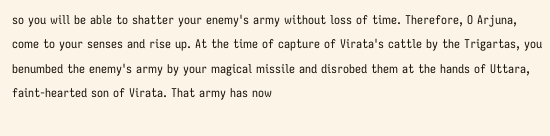so you will be able to shatter your enemy's army without loss of time. Therefore, O Arjuna, come to your senses and rise up. At the time of capture of Virata's cattle by the Trigartas, you benumbed the enemy's army by your magical missile and disrobed them at the hands of Uttara, faint-hearted son of Virata. That army has now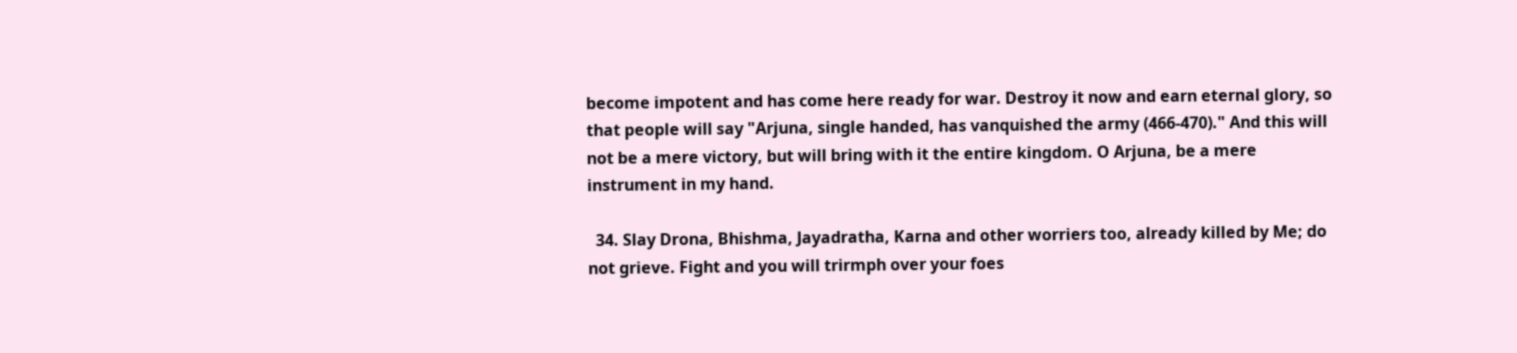become impotent and has come here ready for war. Destroy it now and earn eternal glory, so that people will say "Arjuna, single handed, has vanquished the army (466-470)." And this will not be a mere victory, but will bring with it the entire kingdom. O Arjuna, be a mere instrument in my hand.

  34. Slay Drona, Bhishma, Jayadratha, Karna and other worriers too, already killed by Me; do not grieve. Fight and you will trirmph over your foes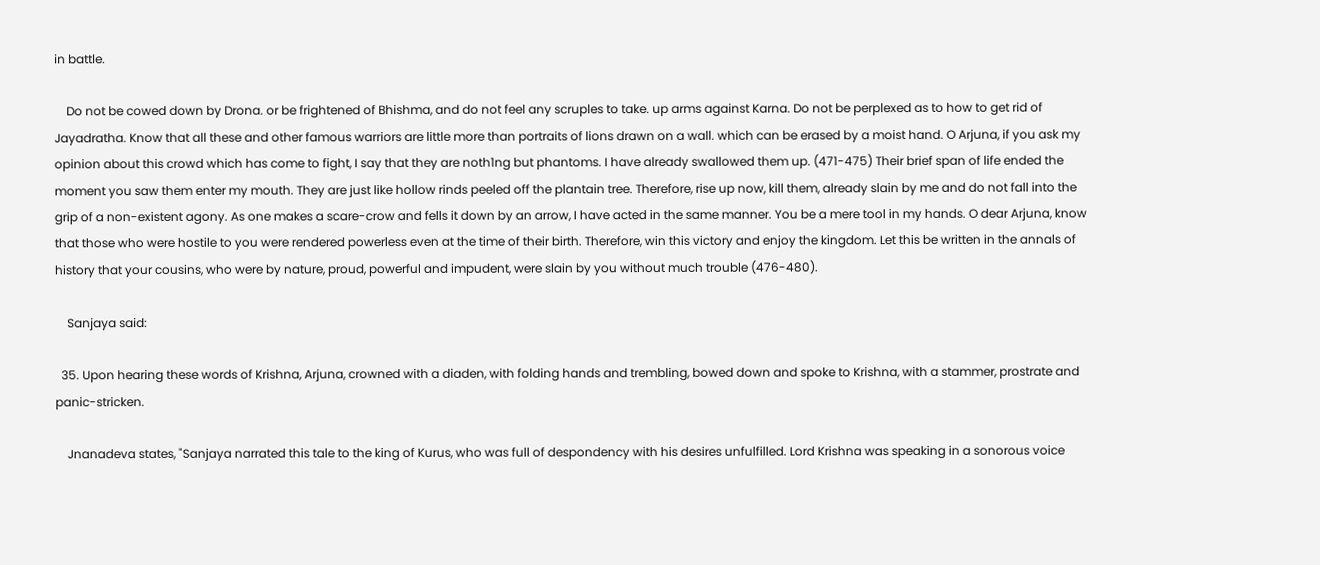in battle.

    Do not be cowed down by Drona. or be frightened of Bhishma, and do not feel any scruples to take. up arms against Karna. Do not be perplexed as to how to get rid of Jayadratha. Know that all these and other famous warriors are little more than portraits of lions drawn on a wall. which can be erased by a moist hand. O Arjuna, if you ask my opinion about this crowd which has come to fight, I say that they are noth1ng but phantoms. I have already swallowed them up. (471-475) Their brief span of life ended the moment you saw them enter my mouth. They are just like hollow rinds peeled off the plantain tree. Therefore, rise up now, kill them, already slain by me and do not fall into the grip of a non-existent agony. As one makes a scare-crow and fells it down by an arrow, I have acted in the same manner. You be a mere tool in my hands. O dear Arjuna, know that those who were hostile to you were rendered powerless even at the time of their birth. Therefore, win this victory and enjoy the kingdom. Let this be written in the annals of history that your cousins, who were by nature, proud, powerful and impudent, were slain by you without much trouble (476-480).

    Sanjaya said:

  35. Upon hearing these words of Krishna, Arjuna, crowned with a diaden, with folding hands and trembling, bowed down and spoke to Krishna, with a stammer, prostrate and panic-stricken.

    Jnanadeva states, "Sanjaya narrated this tale to the king of Kurus, who was full of despondency with his desires unfulfilled. Lord Krishna was speaking in a sonorous voice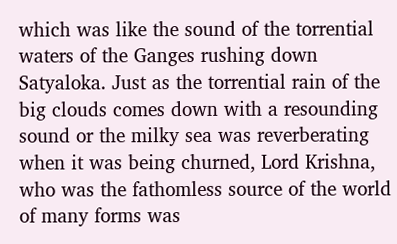which was like the sound of the torrential waters of the Ganges rushing down Satyaloka. Just as the torrential rain of the big clouds comes down with a resounding sound or the milky sea was reverberating when it was being churned, Lord Krishna, who was the fathomless source of the world of many forms was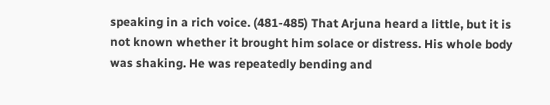speaking in a rich voice. (481-485) That Arjuna heard a little, but it is not known whether it brought him solace or distress. His whole body was shaking. He was repeatedly bending and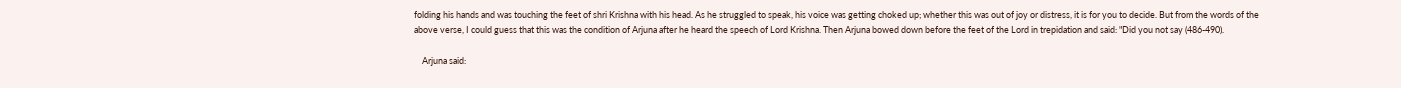folding his hands and was touching the feet of shri Krishna with his head. As he struggled to speak, his voice was getting choked up; whether this was out of joy or distress, it is for you to decide. But from the words of the above verse, I could guess that this was the condition of Arjuna after he heard the speech of Lord Krishna. Then Arjuna bowed down before the feet of the Lord in trepidation and said: "Did you not say (486-490).

    Arjuna said: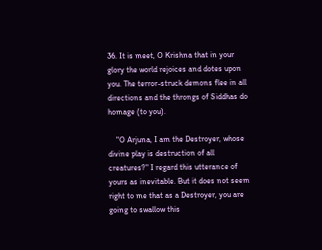36. It is meet, O Krishna that in your glory the world rejoices and dotes upon you. The terror-struck demons flee in all directions and the throngs of Siddhas do homage (to you).

    "O Arjuna, I am the Destroyer, whose divine play is destruction of all creatures?" I regard this utterance of yours as inevitable. But it does not seem right to me that as a Destroyer, you are going to swallow this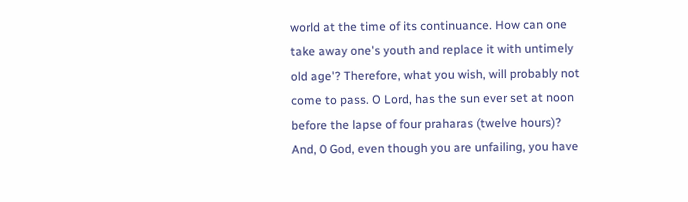world at the time of its continuance. How can one take away one's youth and replace it with untimely old age'? Therefore, what you wish, will probably not come to pass. O Lord, has the sun ever set at noon before the lapse of four praharas (twelve hours)? And, 0 God, even though you are unfailing, you have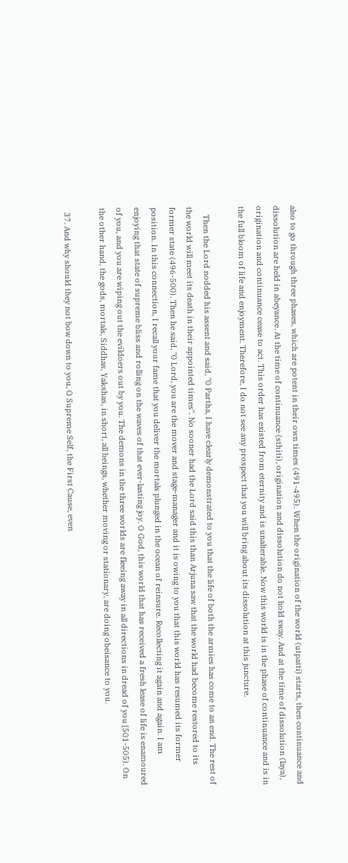also to go through three phases, which are potent in their own times (491-495). When the origination of the world (utpatti) starts, then continuance and dissolution are held in abeyance. At the time of continuance (sthiti), origination and dissolution do not hold sway. And at the time of dissolution (laya), origination and continuance cease to act. This order has existed from eternity and is unalterable. Now this world is in the phase of continuance and is in the full bloom of life and enjoyment. Therefore, I do not see any prospect that you will bring about its dissolution at this juncture.

    Then the Lord nodded his assent and said, "0 Partha, I have clearly demonstrated to you that the life of both the armies has come to an end. The rest of the world will meet its death in their appointed times". No sooner had the Lord said this than Arjuna saw that the world had become restored to its former state (496-500). Then he said, "0 Lord, you are the mover and stage-manager and it is owing to you that this world has resumed its former position. In this connection, I recall your fame that you deliver the mortals plunged in the ocean of reinsure. Recollecting it again and again. I am enjoying that state of supreme bliss and rolling on the waves of that ever-lasting joy. O God, this world that has received a fresh lease of life is enamoured of you, and you are wiping out the evildoers out by you. The demons in the three worlds are fleeing away in all directions in dread of you [501-505). On the other hand, the gods, mortals, Siddhas, Yakshas, in short, all beings, whether moving or stationary, are doing obeisance to you.

  37. And why should they not bow down to you, O Supreme Self, the First Cause, even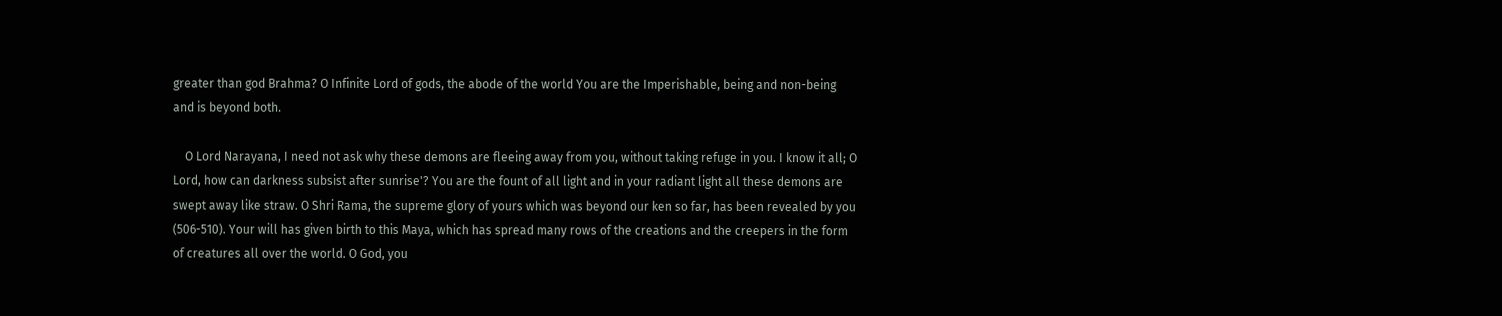greater than god Brahma? O Infinite Lord of gods, the abode of the world You are the Imperishable, being and non-being and is beyond both.

    O Lord Narayana, I need not ask why these demons are fleeing away from you, without taking refuge in you. I know it all; O Lord, how can darkness subsist after sunrise'? You are the fount of all light and in your radiant light all these demons are swept away like straw. O Shri Rama, the supreme glory of yours which was beyond our ken so far, has been revealed by you (506-510). Your will has given birth to this Maya, which has spread many rows of the creations and the creepers in the form of creatures all over the world. O God, you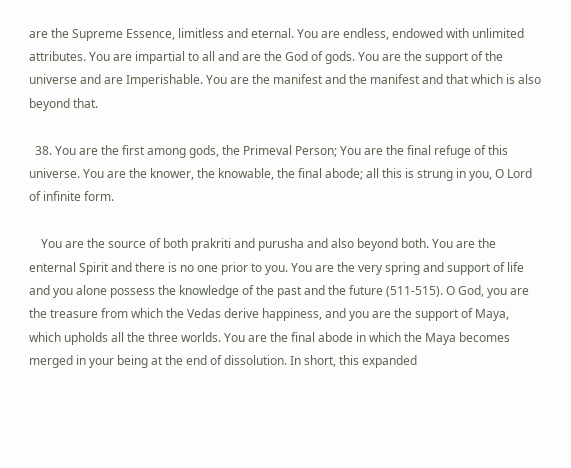are the Supreme Essence, limitless and eternal. You are endless, endowed with unlimited attributes. You are impartial to all and are the God of gods. You are the support of the universe and are Imperishable. You are the manifest and the manifest and that which is also beyond that.

  38. You are the first among gods, the Primeval Person; You are the final refuge of this universe. You are the knower, the knowable, the final abode; all this is strung in you, O Lord of infinite form.

    You are the source of both prakriti and purusha and also beyond both. You are the enternal Spirit and there is no one prior to you. You are the very spring and support of life and you alone possess the knowledge of the past and the future (511-515). O God, you are the treasure from which the Vedas derive happiness, and you are the support of Maya, which upholds all the three worlds. You are the final abode in which the Maya becomes merged in your being at the end of dissolution. In short, this expanded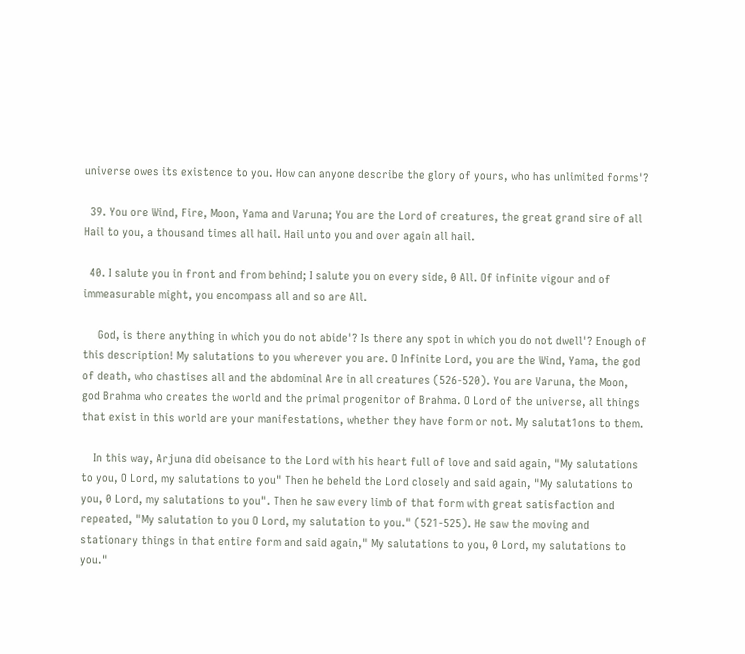universe owes its existence to you. How can anyone describe the glory of yours, who has unlimited forms'?

  39. You ore Wind, Fire, Moon, Yama and Varuna; You are the Lord of creatures, the great grand sire of all Hail to you, a thousand times all hail. Hail unto you and over again all hail.

  40. I salute you in front and from behind; I salute you on every side, 0 All. Of infinite vigour and of immeasurable might, you encompass all and so are All.

     God, is there anything in which you do not abide'? Is there any spot in which you do not dwell'? Enough of this description! My salutations to you wherever you are. O Infinite Lord, you are the Wind, Yama, the god of death, who chastises all and the abdominal Are in all creatures (526-520). You are Varuna, the Moon, god Brahma who creates the world and the primal progenitor of Brahma. O Lord of the universe, all things that exist in this world are your manifestations, whether they have form or not. My salutat1ons to them.

    In this way, Arjuna did obeisance to the Lord with his heart full of love and said again, "My salutations to you, O Lord, my salutations to you" Then he beheld the Lord closely and said again, "My salutations to you, 0 Lord, my salutations to you". Then he saw every limb of that form with great satisfaction and repeated, "My salutation to you O Lord, my salutation to you." (521-525). He saw the moving and stationary things in that entire form and said again," My salutations to you, 0 Lord, my salutations to you."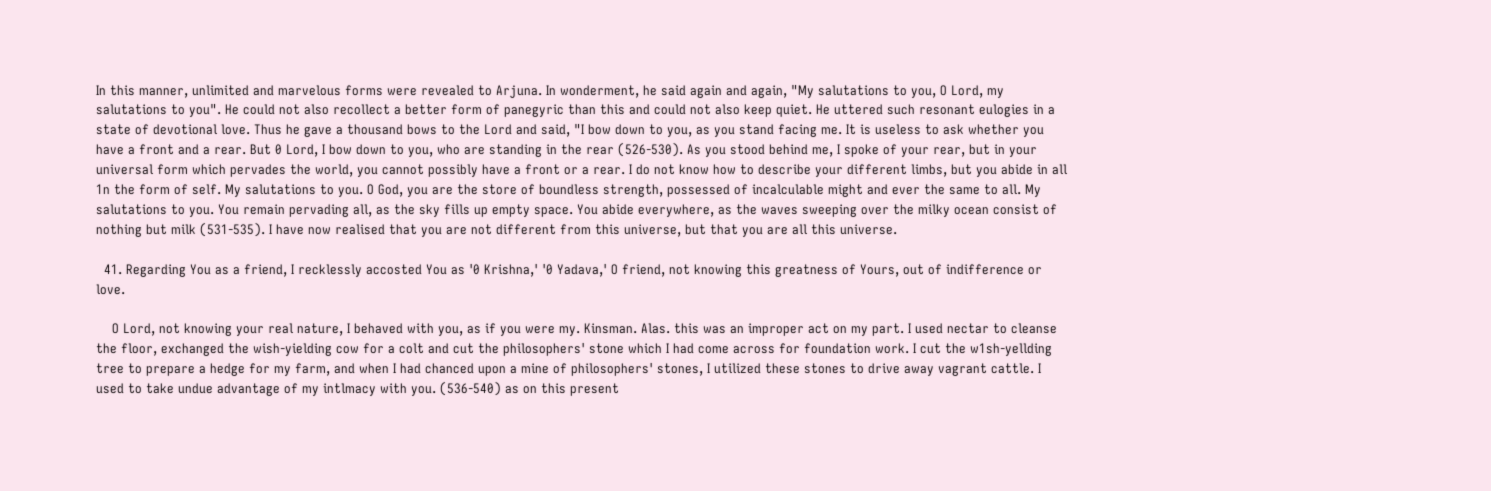In this manner, unlimited and marvelous forms were revealed to Arjuna. In wonderment, he said again and again, "My salutations to you, O Lord, my salutations to you". He could not also recollect a better form of panegyric than this and could not also keep quiet. He uttered such resonant eulogies in a state of devotional love. Thus he gave a thousand bows to the Lord and said, "I bow down to you, as you stand facing me. It is useless to ask whether you have a front and a rear. But 0 Lord, I bow down to you, who are standing in the rear (526-530). As you stood behind me, I spoke of your rear, but in your universal form which pervades the world, you cannot possibly have a front or a rear. I do not know how to describe your different limbs, but you abide in all 1n the form of self. My salutations to you. O God, you are the store of boundless strength, possessed of incalculable might and ever the same to all. My salutations to you. You remain pervading all, as the sky fills up empty space. You abide everywhere, as the waves sweeping over the milky ocean consist of nothing but milk (531-535). I have now realised that you are not different from this universe, but that you are all this universe.

  41. Regarding You as a friend, I recklessly accosted You as '0 Krishna,' '0 Yadava,' O friend, not knowing this greatness of Yours, out of indifference or love.

    O Lord, not knowing your real nature, I behaved with you, as if you were my. Kinsman. Alas. this was an improper act on my part. I used nectar to cleanse the floor, exchanged the wish-yielding cow for a colt and cut the philosophers' stone which I had come across for foundation work. I cut the w1sh-yellding tree to prepare a hedge for my farm, and when I had chanced upon a mine of philosophers' stones, I utilized these stones to drive away vagrant cattle. I used to take undue advantage of my intlmacy with you. (536-540) as on this present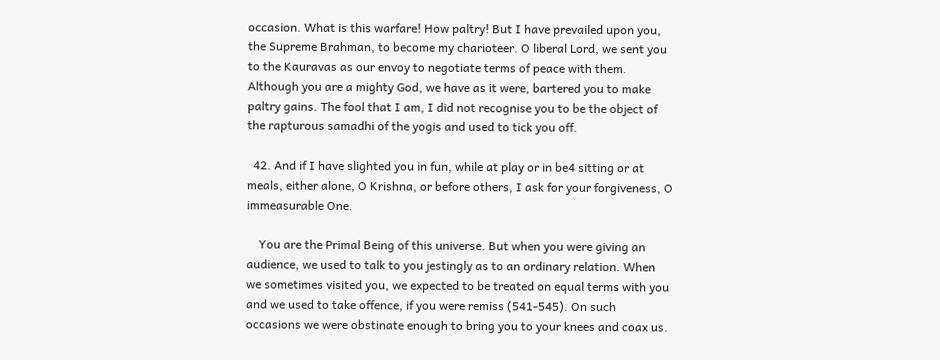occasion. What is this warfare! How paltry! But I have prevailed upon you, the Supreme Brahman, to become my charioteer. O liberal Lord, we sent you to the Kauravas as our envoy to negotiate terms of peace with them. Although you are a mighty God, we have as it were, bartered you to make paltry gains. The fool that I am, I did not recognise you to be the object of the rapturous samadhi of the yogis and used to tick you off.

  42. And if I have slighted you in fun, while at play or in be4 sitting or at meals, either alone, O Krishna, or before others, I ask for your forgiveness, O immeasurable One.

    You are the Primal Being of this universe. But when you were giving an audience, we used to talk to you jestingly as to an ordinary relation. When we sometimes visited you, we expected to be treated on equal terms with you and we used to take offence, if you were remiss (541-545). On such occasions we were obstinate enough to bring you to your knees and coax us.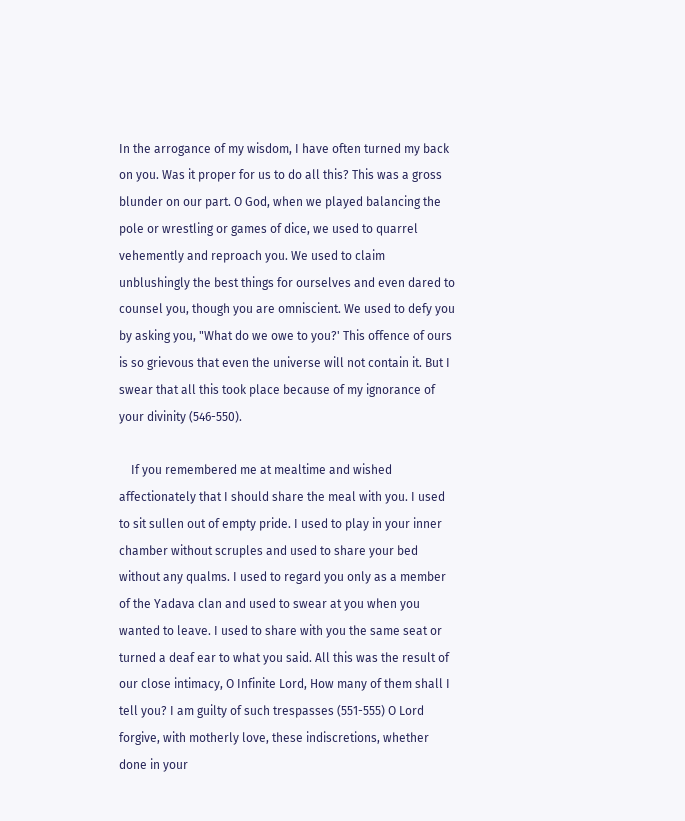In the arrogance of my wisdom, I have often turned my back on you. Was it proper for us to do all this? This was a gross blunder on our part. O God, when we played balancing the pole or wrestling or games of dice, we used to quarrel vehemently and reproach you. We used to claim unblushingly the best things for ourselves and even dared to counsel you, though you are omniscient. We used to defy you by asking you, "What do we owe to you?' This offence of ours is so grievous that even the universe will not contain it. But I swear that all this took place because of my ignorance of your divinity (546-550).

    If you remembered me at mealtime and wished affectionately that I should share the meal with you. I used to sit sullen out of empty pride. I used to play in your inner chamber without scruples and used to share your bed without any qualms. I used to regard you only as a member of the Yadava clan and used to swear at you when you wanted to leave. I used to share with you the same seat or turned a deaf ear to what you said. All this was the result of our close intimacy, O Infinite Lord, How many of them shall I tell you? I am guilty of such trespasses (551-555) O Lord forgive, with motherly love, these indiscretions, whether done in your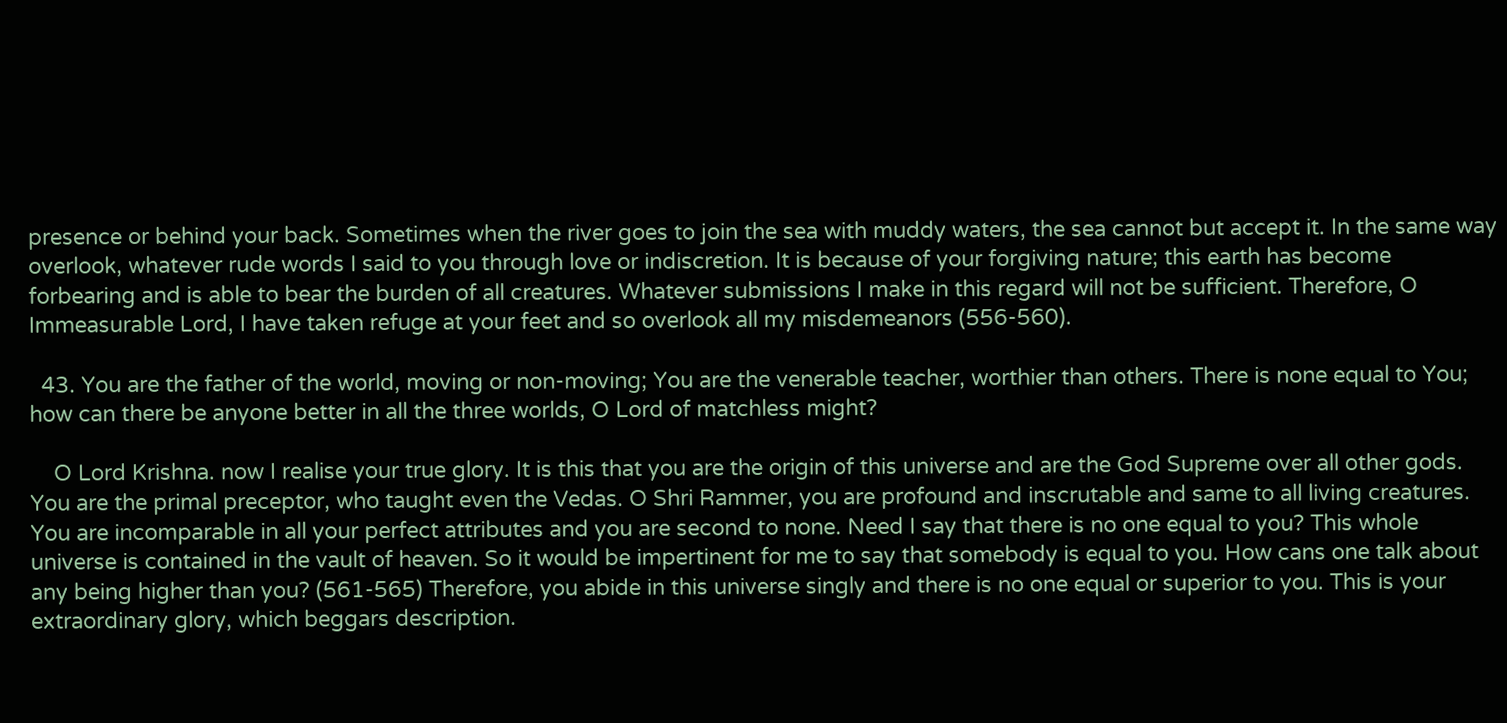presence or behind your back. Sometimes when the river goes to join the sea with muddy waters, the sea cannot but accept it. In the same way overlook, whatever rude words I said to you through love or indiscretion. It is because of your forgiving nature; this earth has become forbearing and is able to bear the burden of all creatures. Whatever submissions I make in this regard will not be sufficient. Therefore, O Immeasurable Lord, I have taken refuge at your feet and so overlook all my misdemeanors (556-560).

  43. You are the father of the world, moving or non-moving; You are the venerable teacher, worthier than others. There is none equal to You; how can there be anyone better in all the three worlds, O Lord of matchless might?

    O Lord Krishna. now I realise your true glory. It is this that you are the origin of this universe and are the God Supreme over all other gods. You are the primal preceptor, who taught even the Vedas. O Shri Rammer, you are profound and inscrutable and same to all living creatures. You are incomparable in all your perfect attributes and you are second to none. Need I say that there is no one equal to you? This whole universe is contained in the vault of heaven. So it would be impertinent for me to say that somebody is equal to you. How cans one talk about any being higher than you? (561-565) Therefore, you abide in this universe singly and there is no one equal or superior to you. This is your extraordinary glory, which beggars description.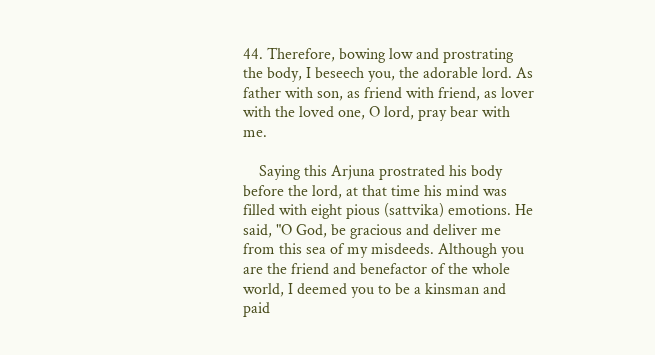44. Therefore, bowing low and prostrating the body, I beseech you, the adorable lord. As father with son, as friend with friend, as lover with the loved one, O lord, pray bear with me.

    Saying this Arjuna prostrated his body before the lord, at that time his mind was filled with eight pious (sattvika) emotions. He said, "O God, be gracious and deliver me from this sea of my misdeeds. Although you are the friend and benefactor of the whole world, I deemed you to be a kinsman and paid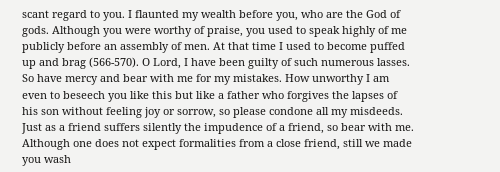scant regard to you. I flaunted my wealth before you, who are the God of gods. Although you were worthy of praise, you used to speak highly of me publicly before an assembly of men. At that time I used to become puffed up and brag (566-570). O Lord, I have been guilty of such numerous lasses. So have mercy and bear with me for my mistakes. How unworthy I am even to beseech you like this but like a father who forgives the lapses of his son without feeling joy or sorrow, so please condone all my misdeeds. Just as a friend suffers silently the impudence of a friend, so bear with me. Although one does not expect formalities from a close friend, still we made you wash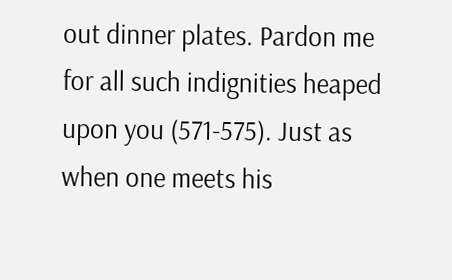out dinner plates. Pardon me for all such indignities heaped upon you (571-575). Just as when one meets his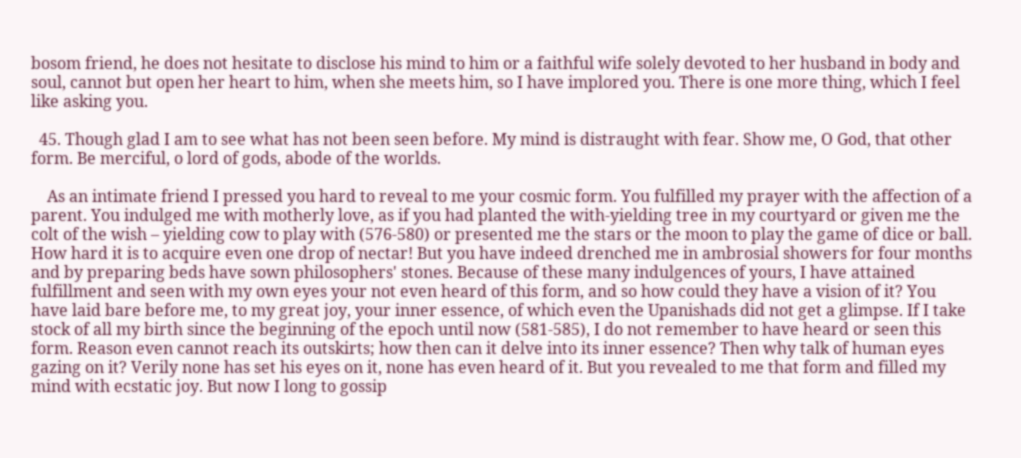bosom friend, he does not hesitate to disclose his mind to him or a faithful wife solely devoted to her husband in body and soul, cannot but open her heart to him, when she meets him, so I have implored you. There is one more thing, which I feel like asking you.

  45. Though glad I am to see what has not been seen before. My mind is distraught with fear. Show me, O God, that other form. Be merciful, o lord of gods, abode of the worlds.

    As an intimate friend I pressed you hard to reveal to me your cosmic form. You fulfilled my prayer with the affection of a parent. You indulged me with motherly love, as if you had planted the with-yielding tree in my courtyard or given me the colt of the wish – yielding cow to play with (576-580) or presented me the stars or the moon to play the game of dice or ball. How hard it is to acquire even one drop of nectar! But you have indeed drenched me in ambrosial showers for four months and by preparing beds have sown philosophers' stones. Because of these many indulgences of yours, I have attained fulfillment and seen with my own eyes your not even heard of this form, and so how could they have a vision of it? You have laid bare before me, to my great joy, your inner essence, of which even the Upanishads did not get a glimpse. If I take stock of all my birth since the beginning of the epoch until now (581-585), I do not remember to have heard or seen this form. Reason even cannot reach its outskirts; how then can it delve into its inner essence? Then why talk of human eyes gazing on it? Verily none has set his eyes on it, none has even heard of it. But you revealed to me that form and filled my mind with ecstatic joy. But now I long to gossip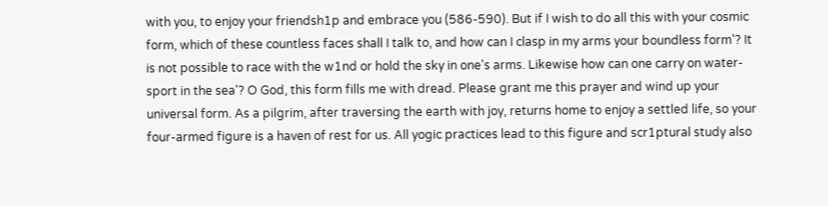with you, to enjoy your friendsh1p and embrace you (586-590). But if I wish to do all this with your cosmic form, which of these countless faces shall I talk to, and how can I clasp in my arms your boundless form'? It is not possible to race with the w1nd or hold the sky in one's arms. Likewise how can one carry on water-sport in the sea'? O God, this form fills me with dread. Please grant me this prayer and wind up your universal form. As a pilgrim, after traversing the earth with joy, returns home to enjoy a settled life, so your four-armed figure is a haven of rest for us. All yogic practices lead to this figure and scr1ptural study also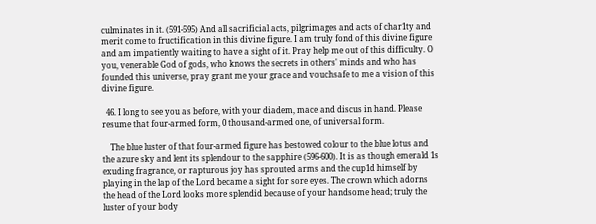culminates in it. (591-595) And all sacrificial acts, pilgrimages and acts of char1ty and merit come to fructification in this divine figure. I am truly fond of this divine figure and am impatiently waiting to have a sight of it. Pray help me out of this difficulty. O you, venerable God of gods, who knows the secrets in others' minds and who has founded this universe, pray grant me your grace and vouchsafe to me a vision of this divine figure.

  46. I long to see you as before, with your diadem, mace and discus in hand. Please resume that four-armed form, 0 thousand-armed one, of universal form.

    The blue luster of that four-armed figure has bestowed colour to the blue lotus and the azure sky and lent its splendour to the sapphire (596-600). It is as though emerald 1s exuding fragrance, or rapturous joy has sprouted arms and the cup1d himself by playing in the lap of the Lord became a sight for sore eyes. The crown which adorns the head of the Lord looks more splendid because of your handsome head; truly the luster of your body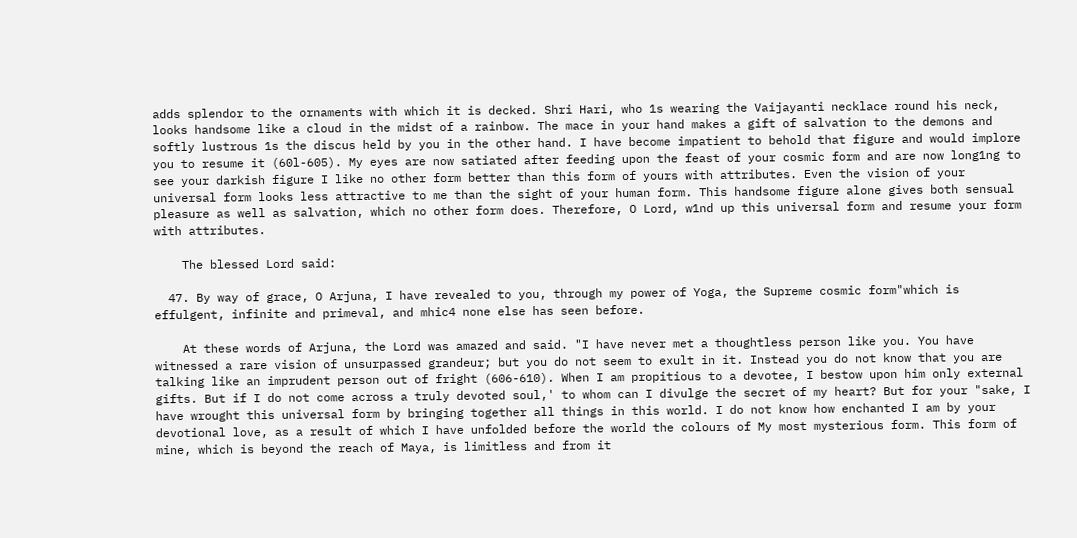adds splendor to the ornaments with which it is decked. Shri Hari, who 1s wearing the Vaijayanti necklace round his neck, looks handsome like a cloud in the midst of a rainbow. The mace in your hand makes a gift of salvation to the demons and softly lustrous 1s the discus held by you in the other hand. I have become impatient to behold that figure and would implore you to resume it (60l-605). My eyes are now satiated after feeding upon the feast of your cosmic form and are now long1ng to see your darkish figure I like no other form better than this form of yours with attributes. Even the vision of your universal form looks less attractive to me than the sight of your human form. This handsome figure alone gives both sensual pleasure as well as salvation, which no other form does. Therefore, O Lord, w1nd up this universal form and resume your form with attributes.

    The blessed Lord said:

  47. By way of grace, O Arjuna, I have revealed to you, through my power of Yoga, the Supreme cosmic form"which is effulgent, infinite and primeval, and mhic4 none else has seen before.

    At these words of Arjuna, the Lord was amazed and said. "I have never met a thoughtless person like you. You have witnessed a rare vision of unsurpassed grandeur; but you do not seem to exult in it. Instead you do not know that you are talking like an imprudent person out of fright (606-610). When I am propitious to a devotee, I bestow upon him only external gifts. But if I do not come across a truly devoted soul,' to whom can I divulge the secret of my heart? But for your "sake, I have wrought this universal form by bringing together all things in this world. I do not know how enchanted I am by your devotional love, as a result of which I have unfolded before the world the colours of My most mysterious form. This form of mine, which is beyond the reach of Maya, is limitless and from it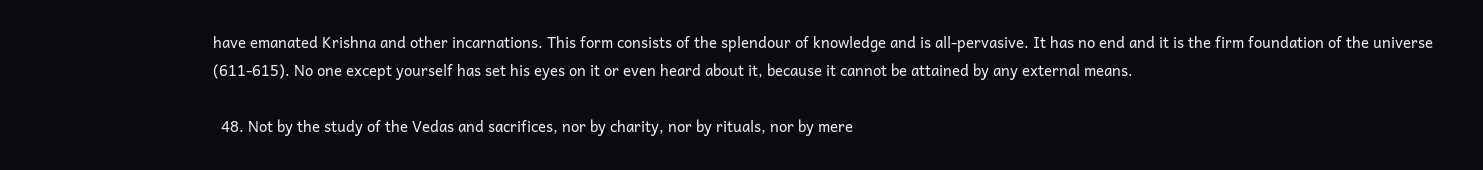have emanated Krishna and other incarnations. This form consists of the splendour of knowledge and is all-pervasive. It has no end and it is the firm foundation of the universe (611-615). No one except yourself has set his eyes on it or even heard about it, because it cannot be attained by any external means.

  48. Not by the study of the Vedas and sacrifices, nor by charity, nor by rituals, nor by mere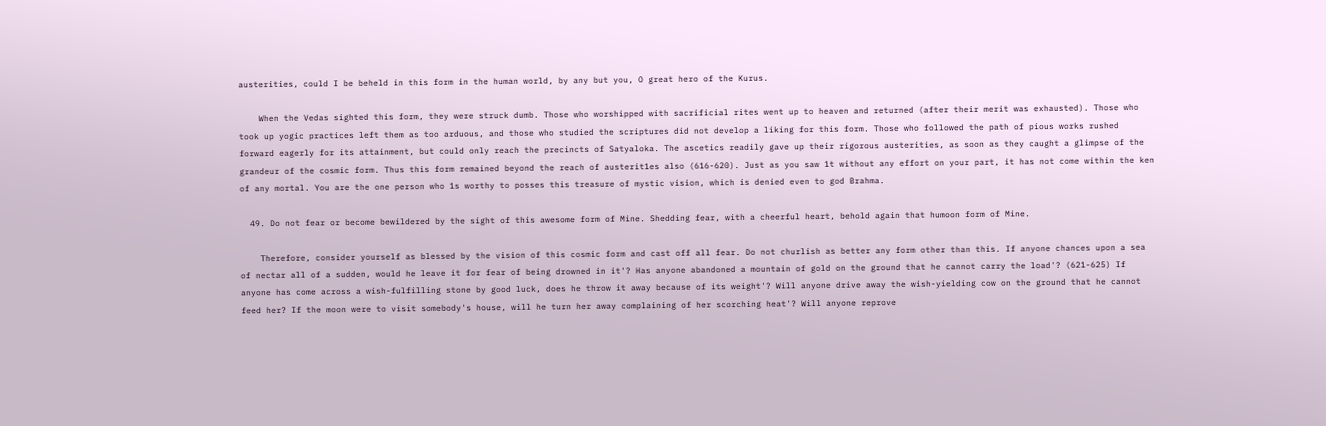austerities, could I be beheld in this form in the human world, by any but you, O great hero of the Kurus.

    When the Vedas sighted this form, they were struck dumb. Those who worshipped with sacrificial rites went up to heaven and returned (after their merit was exhausted). Those who took up yogic practices left them as too arduous, and those who studied the scriptures did not develop a liking for this form. Those who followed the path of pious works rushed forward eagerly for its attainment, but could only reach the precincts of Satyaloka. The ascetics readily gave up their rigorous austerities, as soon as they caught a glimpse of the grandeur of the cosmic form. Thus this form remained beyond the reach of austerit1es also (616-620). Just as you saw 1t without any effort on your part, it has not come within the ken of any mortal. You are the one person who 1s worthy to posses this treasure of mystic vision, which is denied even to god Brahma.

  49. Do not fear or become bewildered by the sight of this awesome form of Mine. Shedding fear, with a cheerful heart, behold again that humoon form of Mine.

    Therefore, consider yourself as blessed by the vision of this cosmic form and cast off all fear. Do not churlish as better any form other than this. If anyone chances upon a sea of nectar all of a sudden, would he leave it for fear of being drowned in it'? Has anyone abandoned a mountain of gold on the ground that he cannot carry the load'? (621-625) If anyone has come across a wish-fulfilling stone by good luck, does he throw it away because of its weight'? Will anyone drive away the wish-yielding cow on the ground that he cannot feed her? If the moon were to visit somebody's house, will he turn her away complaining of her scorching heat'? Will anyone reprove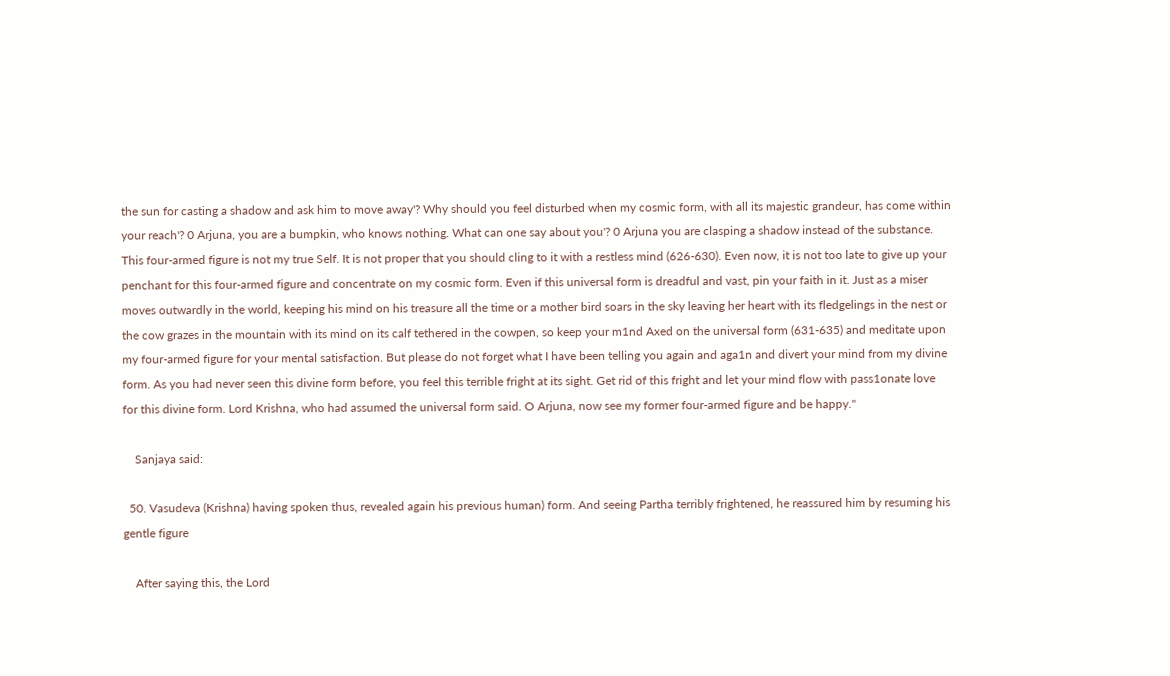the sun for casting a shadow and ask him to move away'? Why should you feel disturbed when my cosmic form, with all its majestic grandeur, has come within your reach'? 0 Arjuna, you are a bumpkin, who knows nothing. What can one say about you'? 0 Arjuna you are clasping a shadow instead of the substance. This four-armed figure is not my true Self. It is not proper that you should cling to it with a restless mind (626-630). Even now, it is not too late to give up your penchant for this four-armed figure and concentrate on my cosmic form. Even if this universal form is dreadful and vast, pin your faith in it. Just as a miser moves outwardly in the world, keeping his mind on his treasure all the time or a mother bird soars in the sky leaving her heart with its fledgelings in the nest or the cow grazes in the mountain with its mind on its calf tethered in the cowpen, so keep your m1nd Axed on the universal form (631-635) and meditate upon my four-armed figure for your mental satisfaction. But please do not forget what I have been telling you again and aga1n and divert your mind from my divine form. As you had never seen this divine form before, you feel this terrible fright at its sight. Get rid of this fright and let your mind flow with pass1onate love for this divine form. Lord Krishna, who had assumed the universal form said. O Arjuna, now see my former four-armed figure and be happy."

    Sanjaya said:

  50. Vasudeva (Krishna) having spoken thus, revealed again his previous human) form. And seeing Partha terribly frightened, he reassured him by resuming his gentle figure

    After saying this, the Lord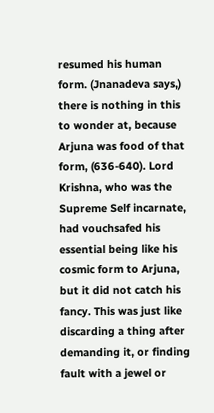resumed his human form. (Jnanadeva says,) there is nothing in this to wonder at, because Arjuna was food of that form, (636-640). Lord Krishna, who was the Supreme Self incarnate, had vouchsafed his essential being like his cosmic form to Arjuna, but it did not catch his fancy. This was just like discarding a thing after demanding it, or finding fault with a jewel or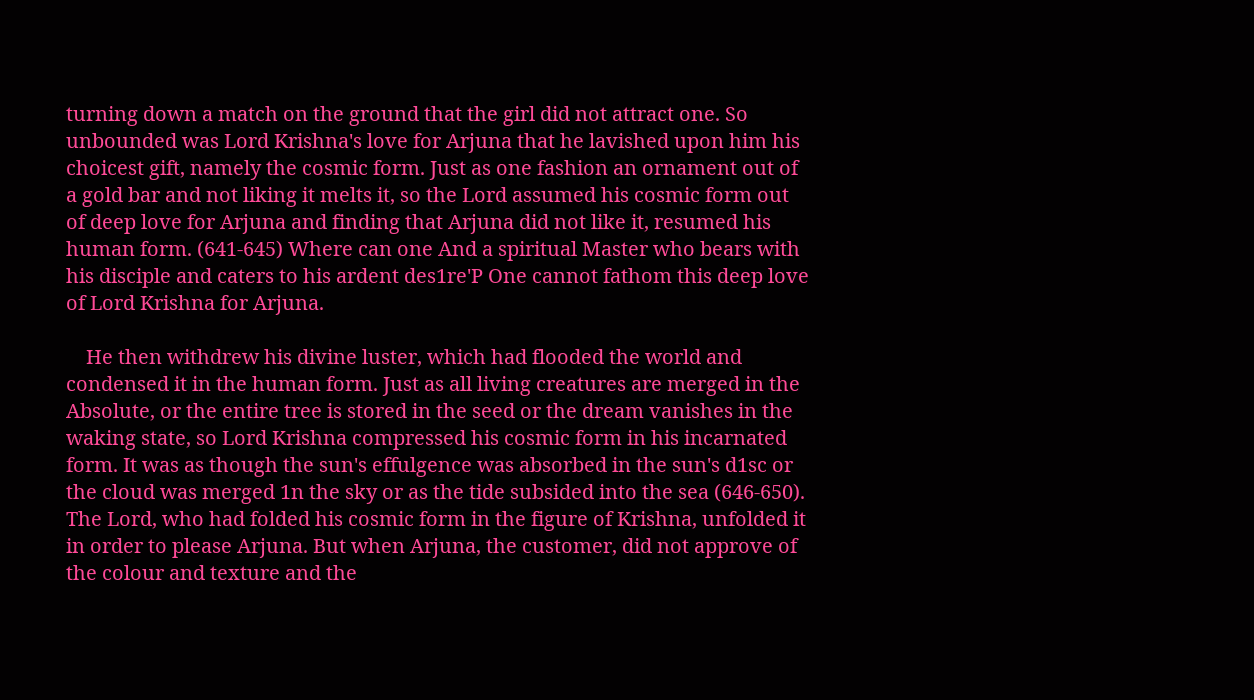turning down a match on the ground that the girl did not attract one. So unbounded was Lord Krishna's love for Arjuna that he lavished upon him his choicest gift, namely the cosmic form. Just as one fashion an ornament out of a gold bar and not liking it melts it, so the Lord assumed his cosmic form out of deep love for Arjuna and finding that Arjuna did not like it, resumed his human form. (641-645) Where can one And a spiritual Master who bears with his disciple and caters to his ardent des1re'P One cannot fathom this deep love of Lord Krishna for Arjuna.

    He then withdrew his divine luster, which had flooded the world and condensed it in the human form. Just as all living creatures are merged in the Absolute, or the entire tree is stored in the seed or the dream vanishes in the waking state, so Lord Krishna compressed his cosmic form in his incarnated form. It was as though the sun's effulgence was absorbed in the sun's d1sc or the cloud was merged 1n the sky or as the tide subsided into the sea (646-650). The Lord, who had folded his cosmic form in the figure of Krishna, unfolded it in order to please Arjuna. But when Arjuna, the customer, did not approve of the colour and texture and the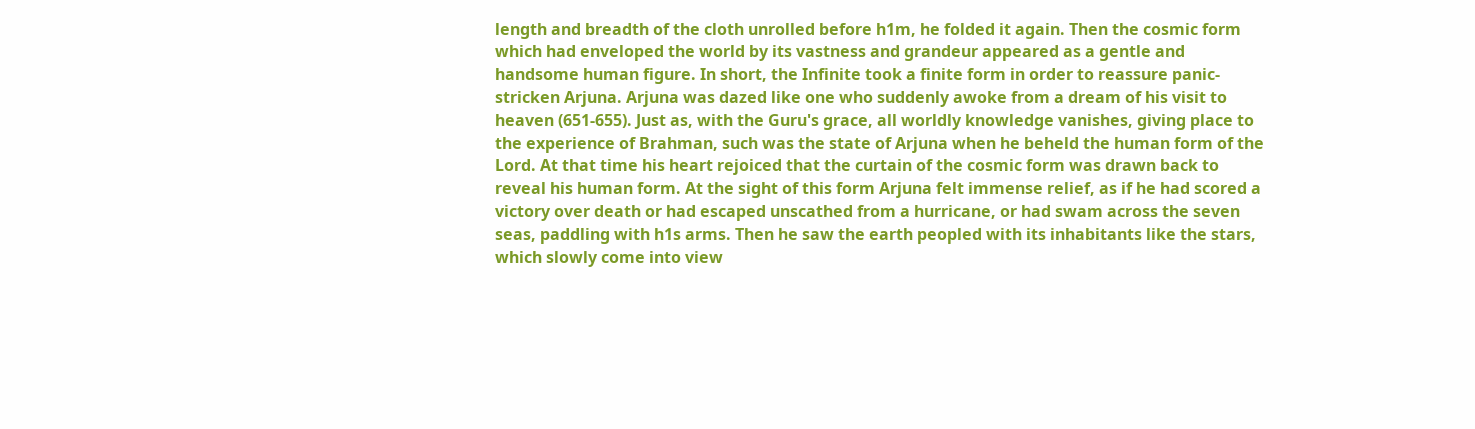length and breadth of the cloth unrolled before h1m, he folded it again. Then the cosmic form which had enveloped the world by its vastness and grandeur appeared as a gentle and handsome human figure. In short, the Infinite took a finite form in order to reassure panic-stricken Arjuna. Arjuna was dazed like one who suddenly awoke from a dream of his visit to heaven (651-655). Just as, with the Guru's grace, all worldly knowledge vanishes, giving place to the experience of Brahman, such was the state of Arjuna when he beheld the human form of the Lord. At that time his heart rejoiced that the curtain of the cosmic form was drawn back to reveal his human form. At the sight of this form Arjuna felt immense relief, as if he had scored a victory over death or had escaped unscathed from a hurricane, or had swam across the seven seas, paddling with h1s arms. Then he saw the earth peopled with its inhabitants like the stars, which slowly come into view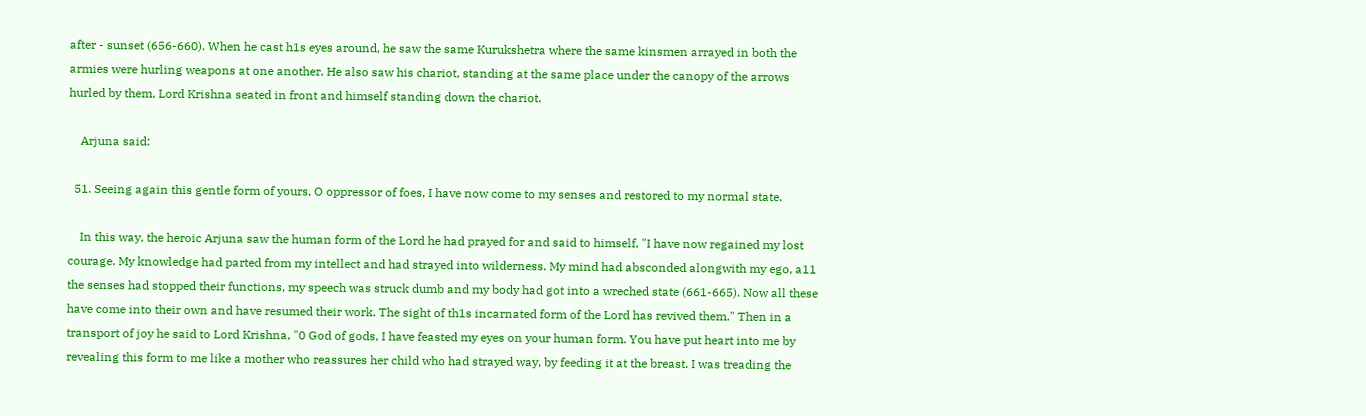after - sunset (656-660). When he cast h1s eyes around, he saw the same Kurukshetra where the same kinsmen arrayed in both the armies were hurling weapons at one another. He also saw his chariot, standing at the same place under the canopy of the arrows hurled by them, Lord Krishna seated in front and himself standing down the chariot.

    Arjuna said:

  51. Seeing again this gentle form of yours, O oppressor of foes, I have now come to my senses and restored to my normal state.

    In this way, the heroic Arjuna saw the human form of the Lord he had prayed for and said to himself, "I have now regained my lost courage. My knowledge had parted from my intellect and had strayed into wilderness. My mind had absconded alongwith my ego, a11 the senses had stopped their functions, my speech was struck dumb and my body had got into a wreched state (661-665). Now all these have come into their own and have resumed their work. The sight of th1s incarnated form of the Lord has revived them." Then in a transport of joy he said to Lord Krishna, "0 God of gods, I have feasted my eyes on your human form. You have put heart into me by revealing this form to me like a mother who reassures her child who had strayed way, by feeding it at the breast. I was treading the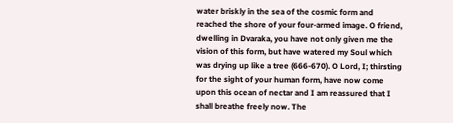water briskly in the sea of the cosmic form and reached the shore of your four-armed image. O friend, dwelling in Dvaraka, you have not only given me the vision of this form, but have watered my Soul which was drying up like a tree (666-670). O Lord, I; thirsting for the sight of your human form, have now come upon this ocean of nectar and I am reassured that I shall breathe freely now. The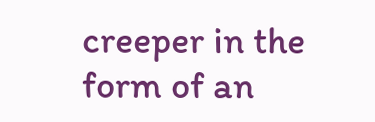creeper in the form of an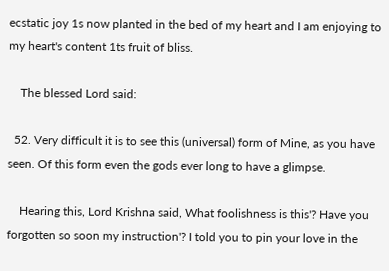ecstatic joy 1s now planted in the bed of my heart and I am enjoying to my heart's content 1ts fruit of bliss.

    The blessed Lord said:

  52. Very difficult it is to see this (universal) form of Mine, as you have seen. Of this form even the gods ever long to have a glimpse.

    Hearing this, Lord Krishna said, What foolishness is this'? Have you forgotten so soon my instruction'? I told you to pin your love in the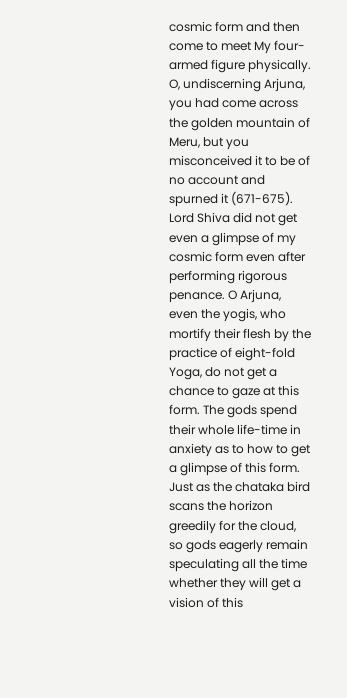cosmic form and then come to meet My four-armed figure physically. O, undiscerning Arjuna, you had come across the golden mountain of Meru, but you misconceived it to be of no account and spurned it (671-675). Lord Shiva did not get even a glimpse of my cosmic form even after performing rigorous penance. O Arjuna, even the yogis, who mortify their flesh by the practice of eight-fold Yoga, do not get a chance to gaze at this form. The gods spend their whole life-time in anxiety as to how to get a glimpse of this form. Just as the chataka bird scans the horizon greedily for the cloud, so gods eagerly remain speculating all the time whether they will get a vision of this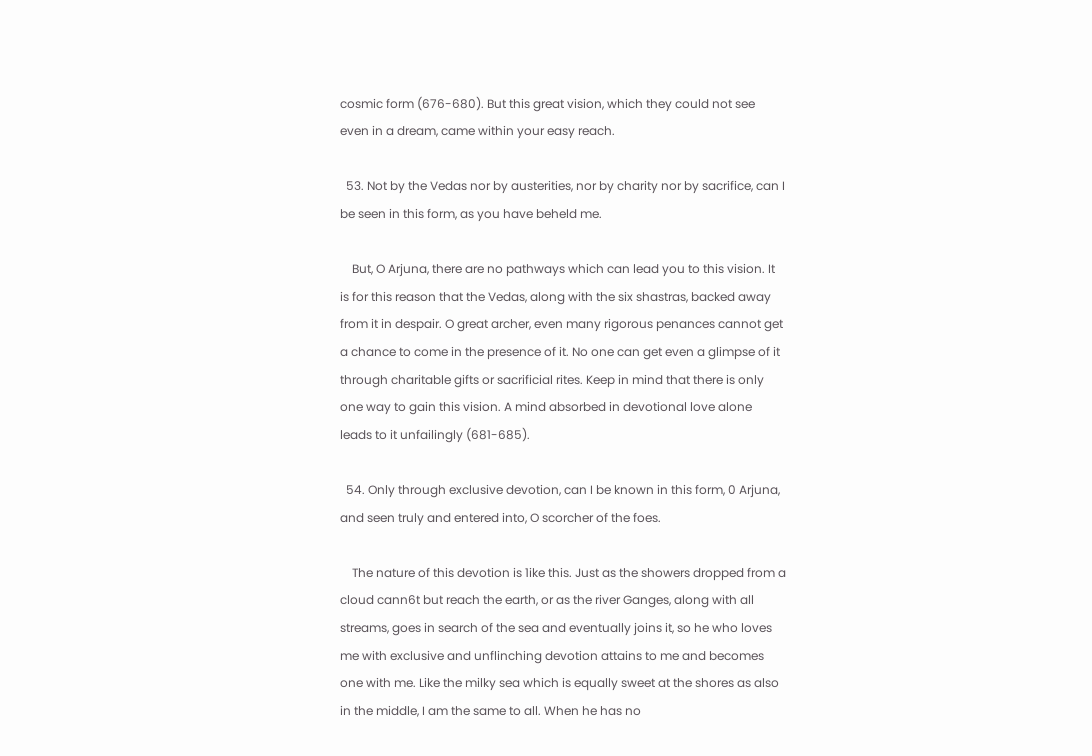cosmic form (676-680). But this great vision, which they could not see even in a dream, came within your easy reach.

  53. Not by the Vedas nor by austerities, nor by charity nor by sacrifice, can I be seen in this form, as you have beheld me.

    But, O Arjuna, there are no pathways which can lead you to this vision. It is for this reason that the Vedas, along with the six shastras, backed away from it in despair. O great archer, even many rigorous penances cannot get a chance to come in the presence of it. No one can get even a glimpse of it through charitable gifts or sacrificial rites. Keep in mind that there is only one way to gain this vision. A mind absorbed in devotional love alone leads to it unfailingly (681-685).

  54. Only through exclusive devotion, can I be known in this form, 0 Arjuna, and seen truly and entered into, O scorcher of the foes.

    The nature of this devotion is 1ike this. Just as the showers dropped from a cloud cann6t but reach the earth, or as the river Ganges, along with all streams, goes in search of the sea and eventually joins it, so he who loves me with exclusive and unflinching devotion attains to me and becomes one with me. Like the milky sea which is equally sweet at the shores as also in the middle, I am the same to all. When he has no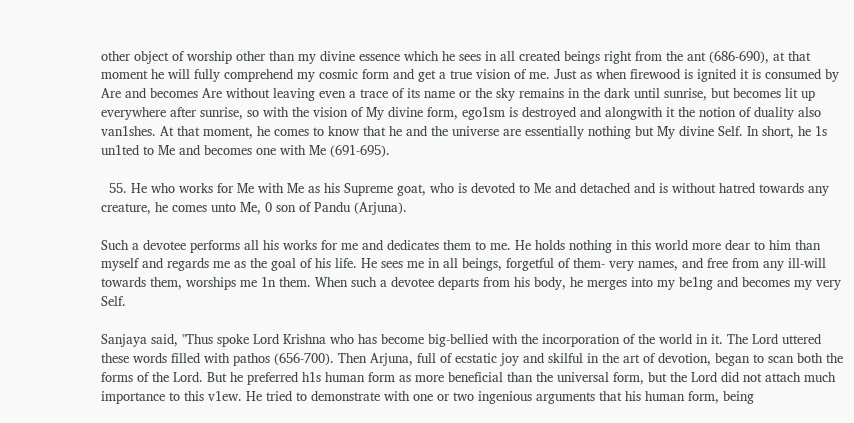other object of worship other than my divine essence which he sees in all created beings right from the ant (686-690), at that moment he will fully comprehend my cosmic form and get a true vision of me. Just as when firewood is ignited it is consumed by Are and becomes Are without leaving even a trace of its name or the sky remains in the dark until sunrise, but becomes lit up everywhere after sunrise, so with the vision of My divine form, ego1sm is destroyed and alongwith it the notion of duality also van1shes. At that moment, he comes to know that he and the universe are essentially nothing but My divine Self. In short, he 1s un1ted to Me and becomes one with Me (691-695).

  55. He who works for Me with Me as his Supreme goat, who is devoted to Me and detached and is without hatred towards any creature, he comes unto Me, 0 son of Pandu (Arjuna).

Such a devotee performs all his works for me and dedicates them to me. He holds nothing in this world more dear to him than myself and regards me as the goal of his life. He sees me in all beings, forgetful of them- very names, and free from any ill-will towards them, worships me 1n them. When such a devotee departs from his body, he merges into my be1ng and becomes my very Self.

Sanjaya said, "Thus spoke Lord Krishna who has become big-bellied with the incorporation of the world in it. The Lord uttered these words filled with pathos (656-700). Then Arjuna, full of ecstatic joy and skilful in the art of devotion, began to scan both the forms of the Lord. But he preferred h1s human form as more beneficial than the universal form, but the Lord did not attach much importance to this v1ew. He tried to demonstrate with one or two ingenious arguments that his human form, being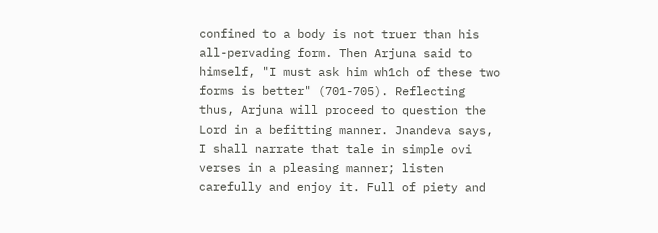confined to a body is not truer than his all-pervading form. Then Arjuna said to himself, "I must ask him wh1ch of these two forms is better" (701-705). Reflecting thus, Arjuna will proceed to question the Lord in a befitting manner. Jnandeva says, I shall narrate that tale in simple ovi verses in a pleasing manner; listen carefully and enjoy it. Full of piety and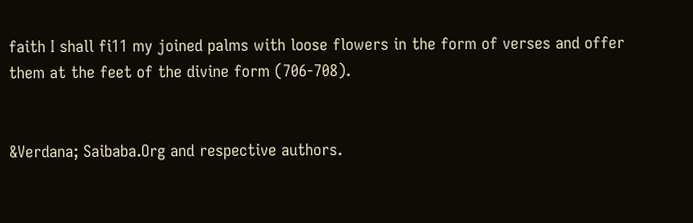faith I shall fi11 my joined palms with loose flowers in the form of verses and offer them at the feet of the divine form (706-708).


&Verdana; Saibaba.Org and respective authors.